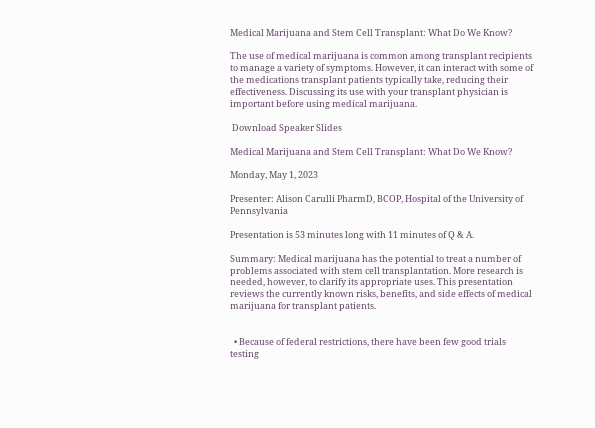Medical Marijuana and Stem Cell Transplant: What Do We Know?

The use of medical marijuana is common among transplant recipients to manage a variety of symptoms. However, it can interact with some of the medications transplant patients typically take, reducing their effectiveness. Discussing its use with your transplant physician is important before using medical marijuana.

 Download Speaker Slides

Medical Marijuana and Stem Cell Transplant: What Do We Know?

Monday, May 1, 2023

Presenter: Alison Carulli PharmD, BCOP, Hospital of the University of Pennsylvania

Presentation is 53 minutes long with 11 minutes of Q & A.

Summary: Medical marijuana has the potential to treat a number of problems associated with stem cell transplantation. More research is needed, however, to clarify its appropriate uses. This presentation reviews the currently known risks, benefits, and side effects of medical marijuana for transplant patients.


  • Because of federal restrictions, there have been few good trials testing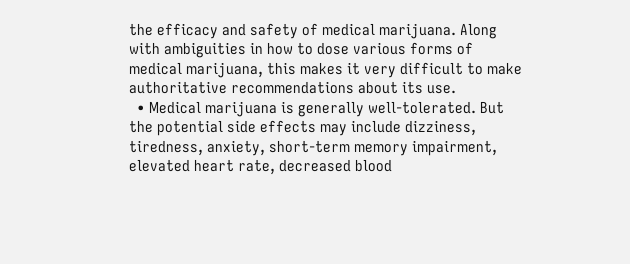the efficacy and safety of medical marijuana. Along with ambiguities in how to dose various forms of medical marijuana, this makes it very difficult to make authoritative recommendations about its use.
  • Medical marijuana is generally well-tolerated. But the potential side effects may include dizziness, tiredness, anxiety, short-term memory impairment, elevated heart rate, decreased blood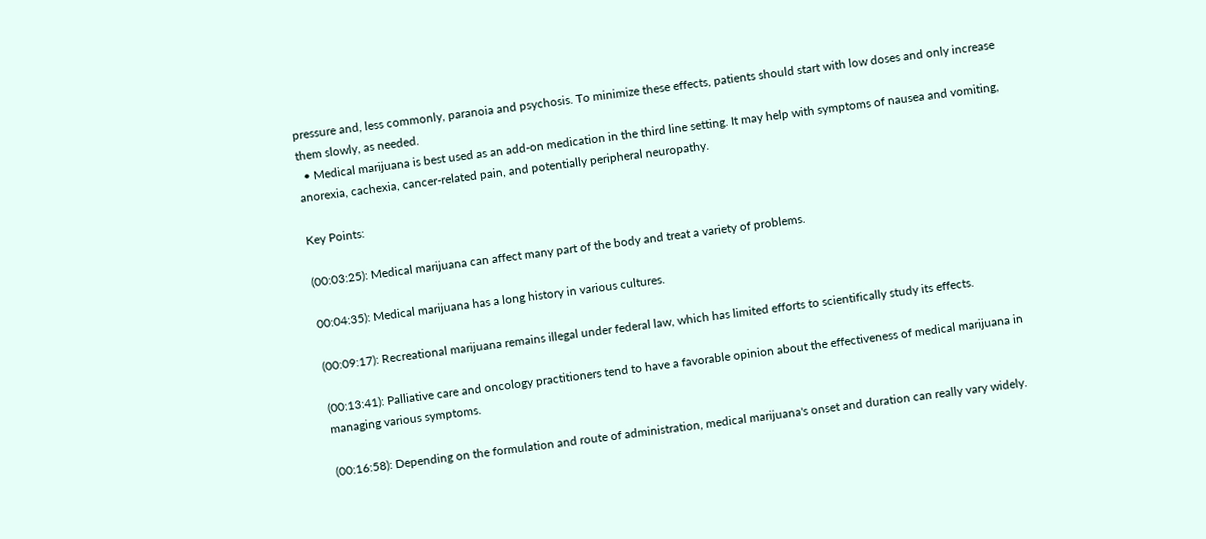pressure and, less commonly, paranoia and psychosis. To minimize these effects, patients should start with low doses and only increase them slowly, as needed.
  • Medical marijuana is best used as an add-on medication in the third line setting. It may help with symptoms of nausea and vomiting, anorexia, cachexia, cancer-related pain, and potentially peripheral neuropathy.

Key Points:

(00:03:25): Medical marijuana can affect many part of the body and treat a variety of problems.

00:04:35): Medical marijuana has a long history in various cultures.

(00:09:17): Recreational marijuana remains illegal under federal law, which has limited efforts to scientifically study its effects.

(00:13:41): Palliative care and oncology practitioners tend to have a favorable opinion about the effectiveness of medical marijuana in managing various symptoms.

(00:16:58): Depending on the formulation and route of administration, medical marijuana's onset and duration can really vary widely.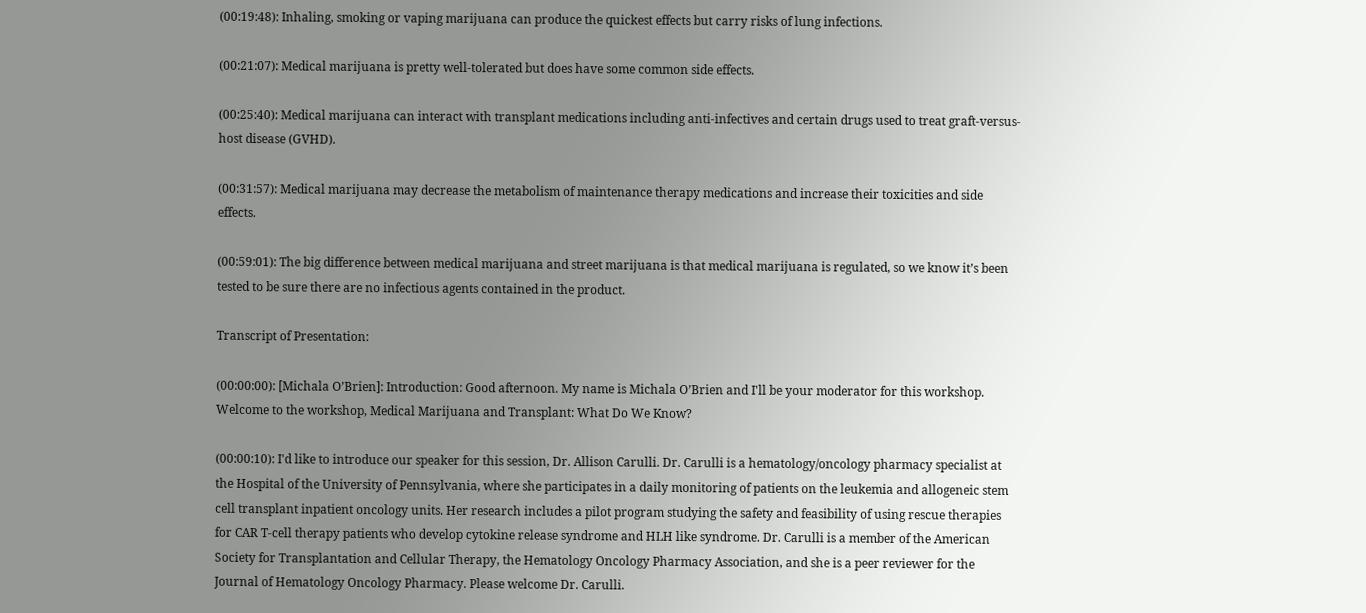(00:19:48): Inhaling, smoking or vaping marijuana can produce the quickest effects but carry risks of lung infections.

(00:21:07): Medical marijuana is pretty well-tolerated but does have some common side effects.

(00:25:40): Medical marijuana can interact with transplant medications including anti-infectives and certain drugs used to treat graft-versus-host disease (GVHD).

(00:31:57): Medical marijuana may decrease the metabolism of maintenance therapy medications and increase their toxicities and side effects.

(00:59:01): The big difference between medical marijuana and street marijuana is that medical marijuana is regulated, so we know it’s been tested to be sure there are no infectious agents contained in the product.

Transcript of Presentation:

(00:00:00): [Michala O’Brien]: Introduction: Good afternoon. My name is Michala O’Brien and I'll be your moderator for this workshop. Welcome to the workshop, Medical Marijuana and Transplant: What Do We Know?

(00:00:10): I'd like to introduce our speaker for this session, Dr. Allison Carulli. Dr. Carulli is a hematology/oncology pharmacy specialist at the Hospital of the University of Pennsylvania, where she participates in a daily monitoring of patients on the leukemia and allogeneic stem cell transplant inpatient oncology units. Her research includes a pilot program studying the safety and feasibility of using rescue therapies for CAR T-cell therapy patients who develop cytokine release syndrome and HLH like syndrome. Dr. Carulli is a member of the American Society for Transplantation and Cellular Therapy, the Hematology Oncology Pharmacy Association, and she is a peer reviewer for the Journal of Hematology Oncology Pharmacy. Please welcome Dr. Carulli.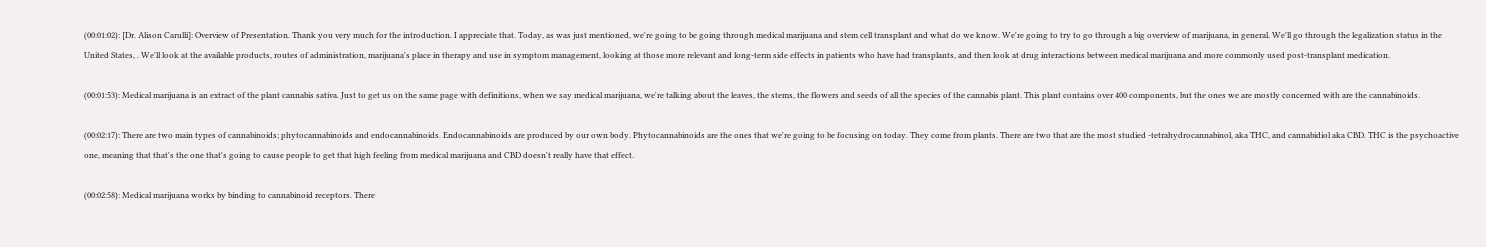(00:01:02): [Dr. Alison Carulli]: Overview of Presentation. Thank you very much for the introduction. I appreciate that. Today, as was just mentioned, we're going to be going through medical marijuana and stem cell transplant and what do we know. We're going to try to go through a big overview of marijuana, in general. We'll go through the legalization status in the United States, . We'll look at the available products, routes of administration, marijuana's place in therapy and use in symptom management, looking at those more relevant and long-term side effects in patients who have had transplants, and then look at drug interactions between medical marijuana and more commonly used post-transplant medication.

(00:01:53): Medical marijuana is an extract of the plant cannabis sativa. Just to get us on the same page with definitions, when we say medical marijuana, we're talking about the leaves, the stems, the flowers and seeds of all the species of the cannabis plant. This plant contains over 400 components, but the ones we are mostly concerned with are the cannabinoids.

(00:02:17): There are two main types of cannabinoids; phytocannabinoids and endocannabinoids. Endocannabinoids are produced by our own body. Phytocannabinoids are the ones that we're going to be focusing on today. They come from plants. There are two that are the most studied -tetrahydrocannabinol, aka THC, and cannabidiol aka CBD. THC is the psychoactive one, meaning that that's the one that's going to cause people to get that high feeling from medical marijuana and CBD doesn't really have that effect.

(00:02:58): Medical marijuana works by binding to cannabinoid receptors. There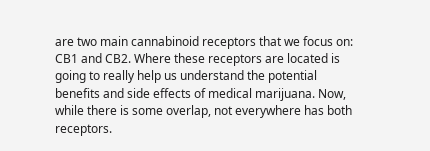are two main cannabinoid receptors that we focus on: CB1 and CB2. Where these receptors are located is going to really help us understand the potential benefits and side effects of medical marijuana. Now, while there is some overlap, not everywhere has both receptors.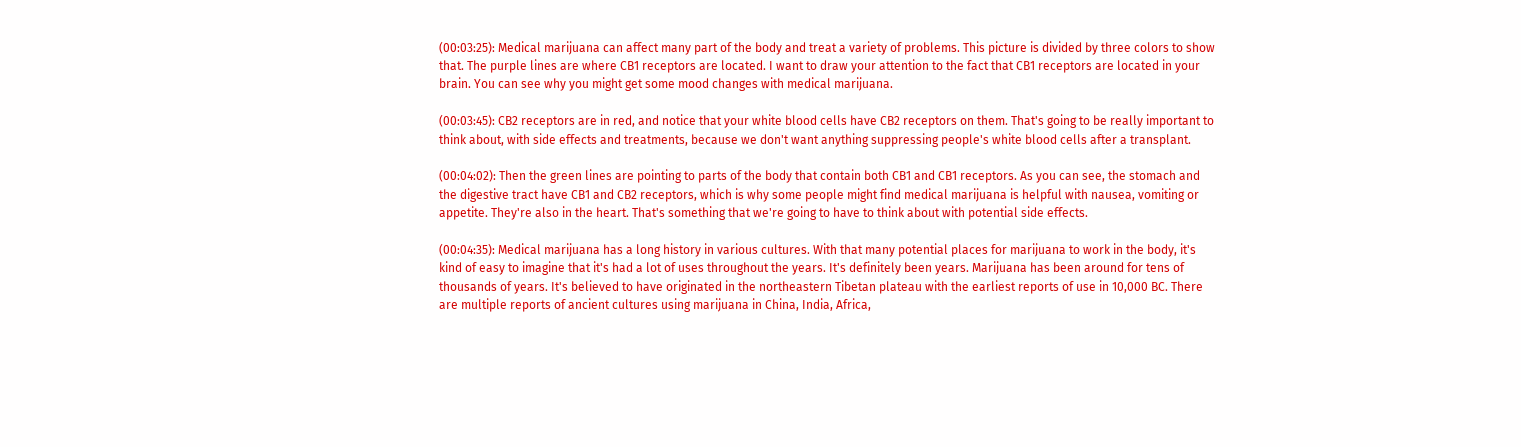(00:03:25): Medical marijuana can affect many part of the body and treat a variety of problems. This picture is divided by three colors to show that. The purple lines are where CB1 receptors are located. I want to draw your attention to the fact that CB1 receptors are located in your brain. You can see why you might get some mood changes with medical marijuana.

(00:03:45): CB2 receptors are in red, and notice that your white blood cells have CB2 receptors on them. That's going to be really important to think about, with side effects and treatments, because we don't want anything suppressing people's white blood cells after a transplant.

(00:04:02): Then the green lines are pointing to parts of the body that contain both CB1 and CB1 receptors. As you can see, the stomach and the digestive tract have CB1 and CB2 receptors, which is why some people might find medical marijuana is helpful with nausea, vomiting or appetite. They're also in the heart. That's something that we're going to have to think about with potential side effects.

(00:04:35): Medical marijuana has a long history in various cultures. With that many potential places for marijuana to work in the body, it's kind of easy to imagine that it's had a lot of uses throughout the years. It's definitely been years. Marijuana has been around for tens of thousands of years. It's believed to have originated in the northeastern Tibetan plateau with the earliest reports of use in 10,000 BC. There are multiple reports of ancient cultures using marijuana in China, India, Africa,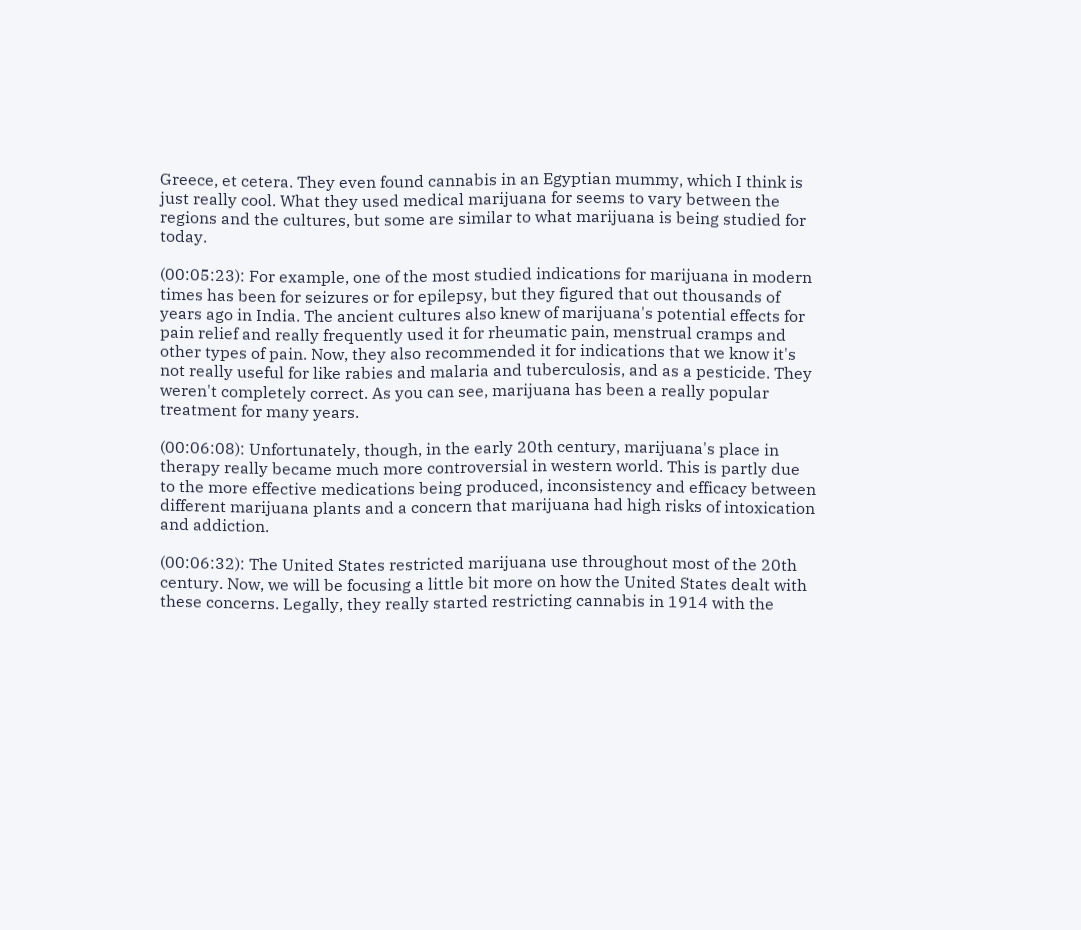Greece, et cetera. They even found cannabis in an Egyptian mummy, which I think is just really cool. What they used medical marijuana for seems to vary between the regions and the cultures, but some are similar to what marijuana is being studied for today.

(00:05:23): For example, one of the most studied indications for marijuana in modern times has been for seizures or for epilepsy, but they figured that out thousands of years ago in India. The ancient cultures also knew of marijuana's potential effects for pain relief and really frequently used it for rheumatic pain, menstrual cramps and other types of pain. Now, they also recommended it for indications that we know it's not really useful for like rabies and malaria and tuberculosis, and as a pesticide. They weren't completely correct. As you can see, marijuana has been a really popular treatment for many years.

(00:06:08): Unfortunately, though, in the early 20th century, marijuana's place in therapy really became much more controversial in western world. This is partly due to the more effective medications being produced, inconsistency and efficacy between different marijuana plants and a concern that marijuana had high risks of intoxication and addiction.

(00:06:32): The United States restricted marijuana use throughout most of the 20th century. Now, we will be focusing a little bit more on how the United States dealt with these concerns. Legally, they really started restricting cannabis in 1914 with the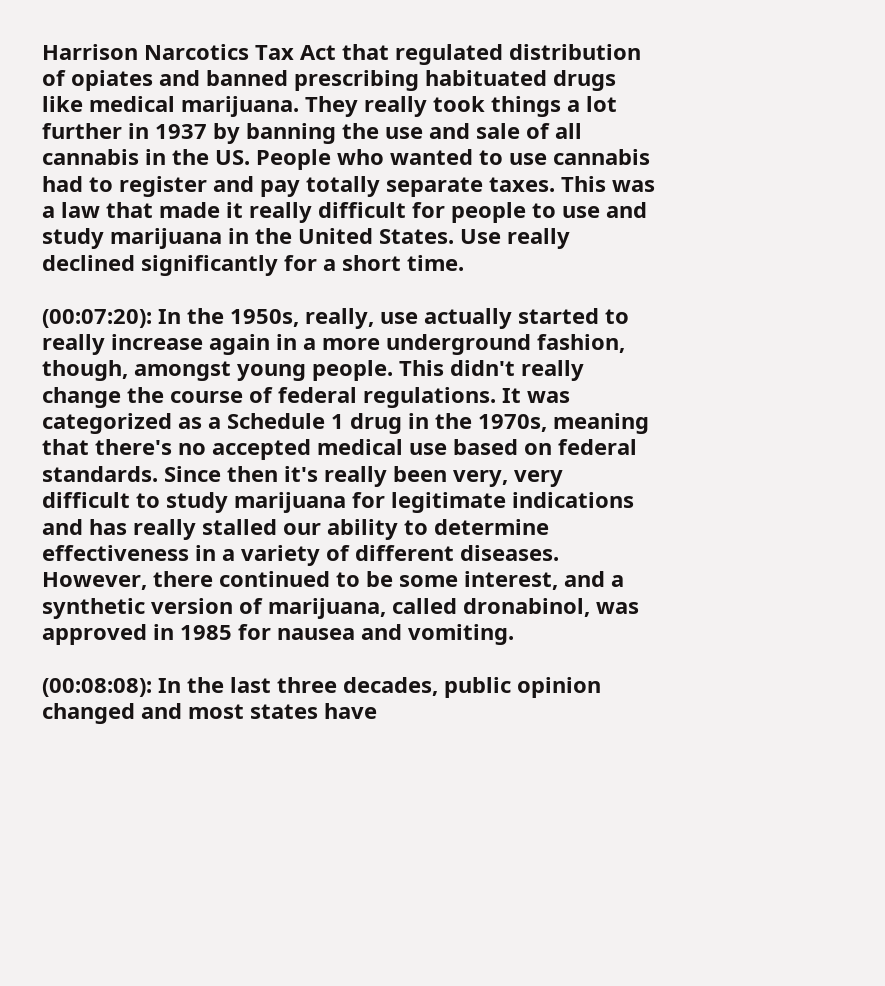Harrison Narcotics Tax Act that regulated distribution of opiates and banned prescribing habituated drugs like medical marijuana. They really took things a lot further in 1937 by banning the use and sale of all cannabis in the US. People who wanted to use cannabis had to register and pay totally separate taxes. This was a law that made it really difficult for people to use and study marijuana in the United States. Use really declined significantly for a short time.

(00:07:20): In the 1950s, really, use actually started to really increase again in a more underground fashion, though, amongst young people. This didn't really change the course of federal regulations. It was categorized as a Schedule 1 drug in the 1970s, meaning that there's no accepted medical use based on federal standards. Since then it's really been very, very difficult to study marijuana for legitimate indications and has really stalled our ability to determine effectiveness in a variety of different diseases. However, there continued to be some interest, and a synthetic version of marijuana, called dronabinol, was approved in 1985 for nausea and vomiting.

(00:08:08): In the last three decades, public opinion changed and most states have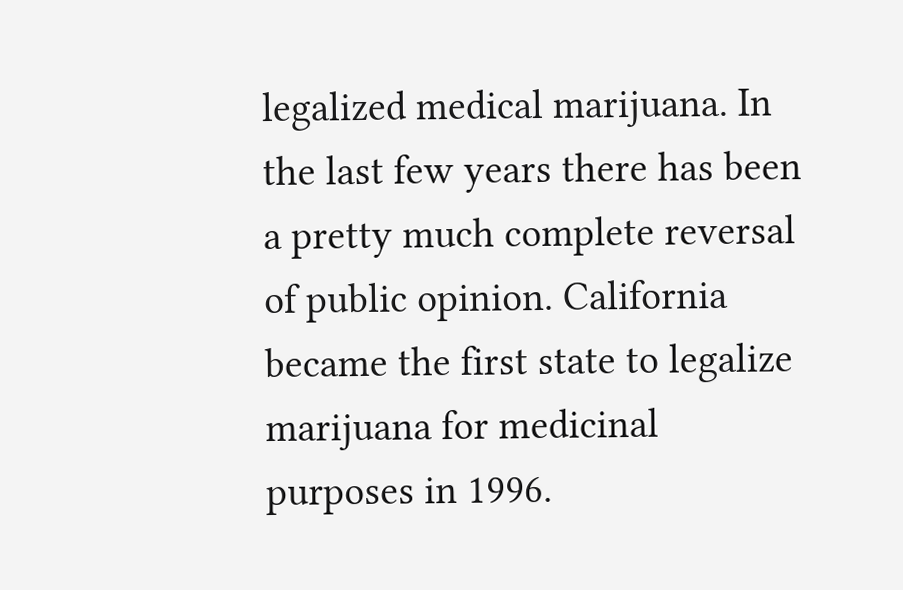legalized medical marijuana. In the last few years there has been a pretty much complete reversal of public opinion. California became the first state to legalize marijuana for medicinal purposes in 1996.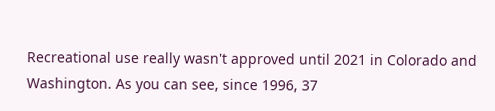Recreational use really wasn't approved until 2021 in Colorado and Washington. As you can see, since 1996, 37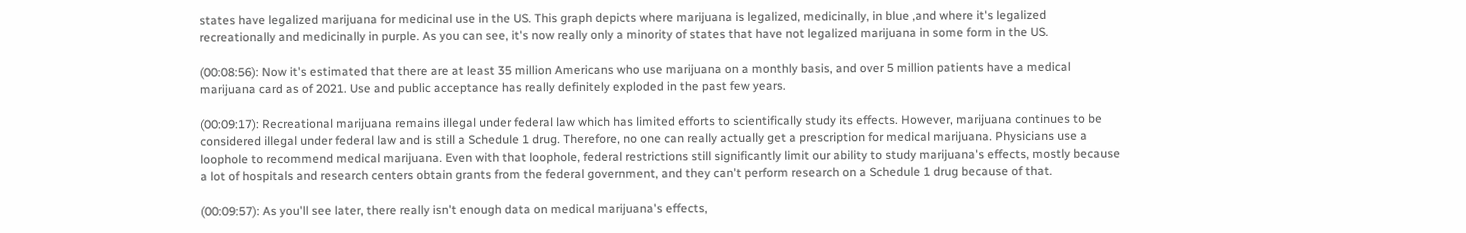states have legalized marijuana for medicinal use in the US. This graph depicts where marijuana is legalized, medicinally, in blue ,and where it's legalized recreationally and medicinally in purple. As you can see, it's now really only a minority of states that have not legalized marijuana in some form in the US.

(00:08:56): Now it's estimated that there are at least 35 million Americans who use marijuana on a monthly basis, and over 5 million patients have a medical marijuana card as of 2021. Use and public acceptance has really definitely exploded in the past few years.

(00:09:17): Recreational marijuana remains illegal under federal law which has limited efforts to scientifically study its effects. However, marijuana continues to be considered illegal under federal law and is still a Schedule 1 drug. Therefore, no one can really actually get a prescription for medical marijuana. Physicians use a loophole to recommend medical marijuana. Even with that loophole, federal restrictions still significantly limit our ability to study marijuana's effects, mostly because a lot of hospitals and research centers obtain grants from the federal government, and they can't perform research on a Schedule 1 drug because of that.

(00:09:57): As you'll see later, there really isn't enough data on medical marijuana's effects,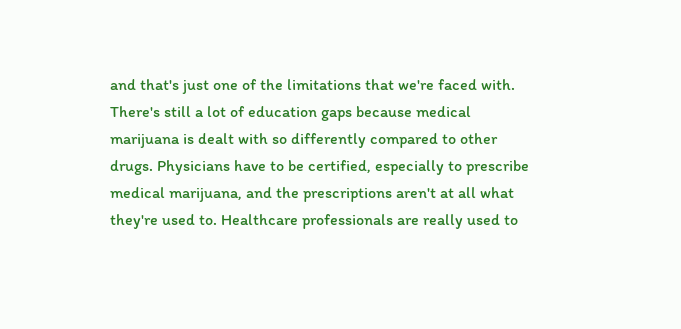and that's just one of the limitations that we're faced with. There's still a lot of education gaps because medical marijuana is dealt with so differently compared to other drugs. Physicians have to be certified, especially to prescribe medical marijuana, and the prescriptions aren't at all what they're used to. Healthcare professionals are really used to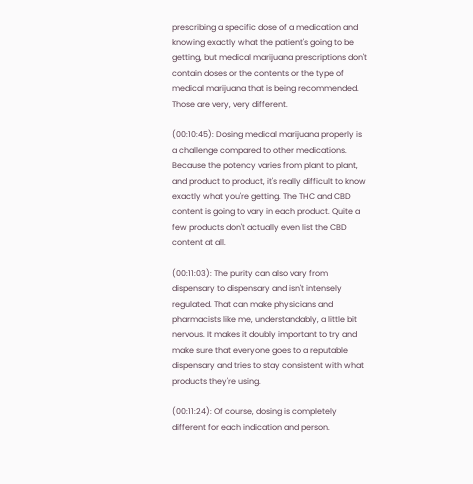prescribing a specific dose of a medication and knowing exactly what the patient's going to be getting, but medical marijuana prescriptions don't contain doses or the contents or the type of medical marijuana that is being recommended. Those are very, very different.

(00:10:45): Dosing medical marijuana properly is a challenge compared to other medications. Because the potency varies from plant to plant, and product to product, it's really difficult to know exactly what you're getting. The THC and CBD content is going to vary in each product. Quite a few products don't actually even list the CBD content at all.

(00:11:03): The purity can also vary from dispensary to dispensary and isn't intensely regulated. That can make physicians and pharmacists like me, understandably, a little bit nervous. It makes it doubly important to try and make sure that everyone goes to a reputable dispensary and tries to stay consistent with what products they're using.

(00:11:24): Of course, dosing is completely different for each indication and person.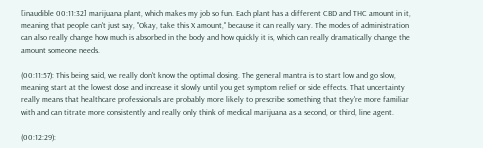[inaudible 00:11:32] marijuana plant, which makes my job so fun. Each plant has a different CBD and THC amount in it, meaning that people can't just say, "Okay, take this X amount," because it can really vary. The modes of administration can also really change how much is absorbed in the body and how quickly it is, which can really dramatically change the amount someone needs.

(00:11:57): This being said, we really don't know the optimal dosing. The general mantra is to start low and go slow, meaning start at the lowest dose and increase it slowly until you get symptom relief or side effects. That uncertainty really means that healthcare professionals are probably more likely to prescribe something that they're more familiar with and can titrate more consistently and really only think of medical marijuana as a second, or third, line agent.

(00:12:29):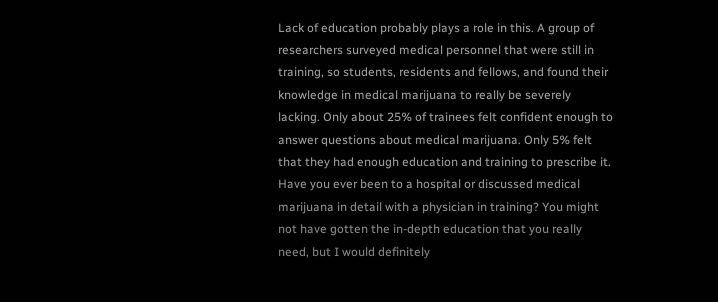Lack of education probably plays a role in this. A group of researchers surveyed medical personnel that were still in training, so students, residents and fellows, and found their knowledge in medical marijuana to really be severely lacking. Only about 25% of trainees felt confident enough to answer questions about medical marijuana. Only 5% felt that they had enough education and training to prescribe it. Have you ever been to a hospital or discussed medical marijuana in detail with a physician in training? You might not have gotten the in-depth education that you really need, but I would definitely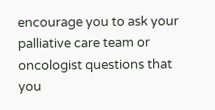encourage you to ask your palliative care team or oncologist questions that you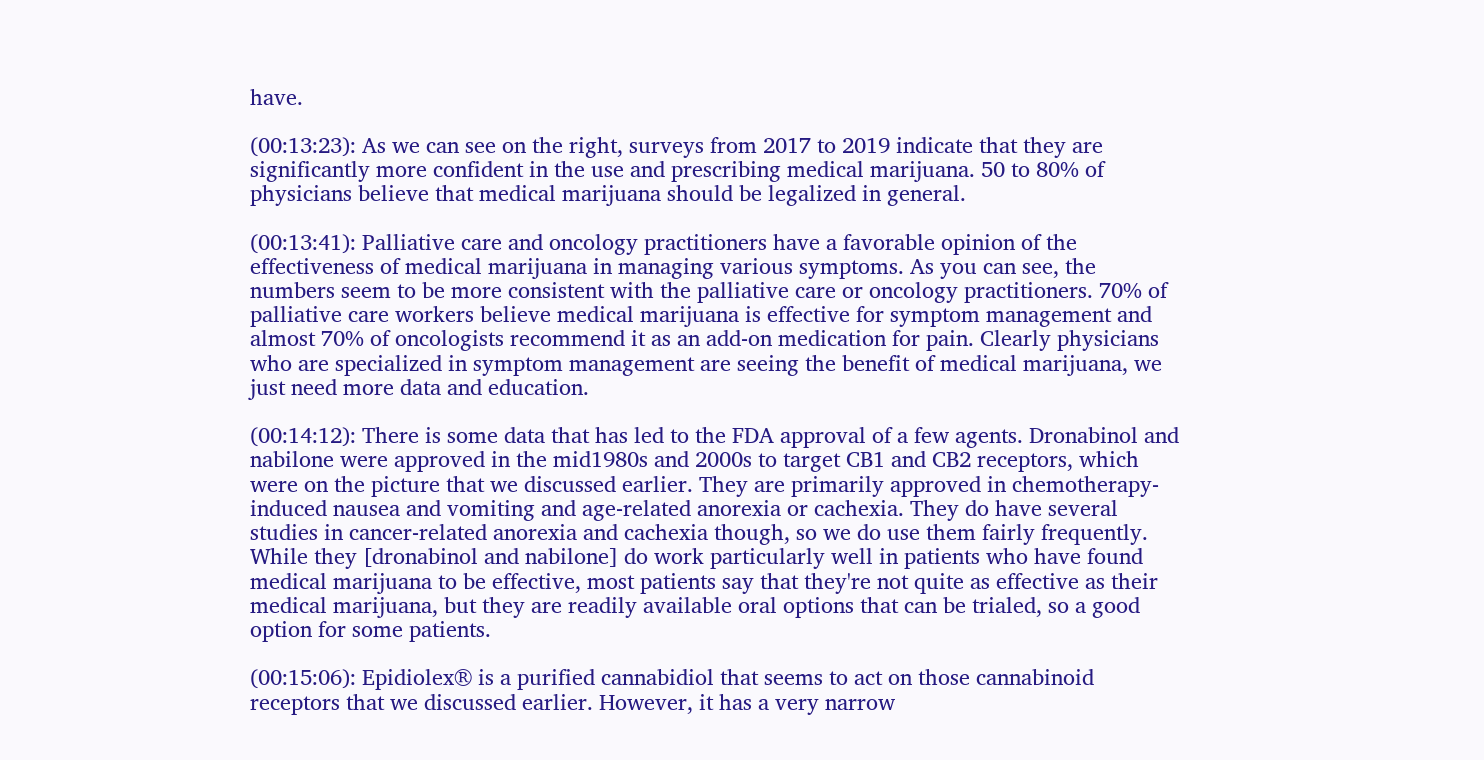have.

(00:13:23): As we can see on the right, surveys from 2017 to 2019 indicate that they are significantly more confident in the use and prescribing medical marijuana. 50 to 80% of physicians believe that medical marijuana should be legalized in general.

(00:13:41): Palliative care and oncology practitioners have a favorable opinion of the effectiveness of medical marijuana in managing various symptoms. As you can see, the numbers seem to be more consistent with the palliative care or oncology practitioners. 70% of palliative care workers believe medical marijuana is effective for symptom management and almost 70% of oncologists recommend it as an add-on medication for pain. Clearly physicians who are specialized in symptom management are seeing the benefit of medical marijuana, we just need more data and education.

(00:14:12): There is some data that has led to the FDA approval of a few agents. Dronabinol and nabilone were approved in the mid1980s and 2000s to target CB1 and CB2 receptors, which were on the picture that we discussed earlier. They are primarily approved in chemotherapy-induced nausea and vomiting and age-related anorexia or cachexia. They do have several studies in cancer-related anorexia and cachexia though, so we do use them fairly frequently. While they [dronabinol and nabilone] do work particularly well in patients who have found medical marijuana to be effective, most patients say that they're not quite as effective as their medical marijuana, but they are readily available oral options that can be trialed, so a good option for some patients.

(00:15:06): Epidiolex® is a purified cannabidiol that seems to act on those cannabinoid receptors that we discussed earlier. However, it has a very narrow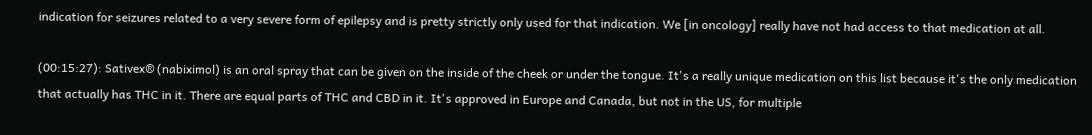indication for seizures related to a very severe form of epilepsy and is pretty strictly only used for that indication. We [in oncology] really have not had access to that medication at all.

(00:15:27): Sativex® (nabiximol) is an oral spray that can be given on the inside of the cheek or under the tongue. It's a really unique medication on this list because it's the only medication that actually has THC in it. There are equal parts of THC and CBD in it. It's approved in Europe and Canada, but not in the US, for multiple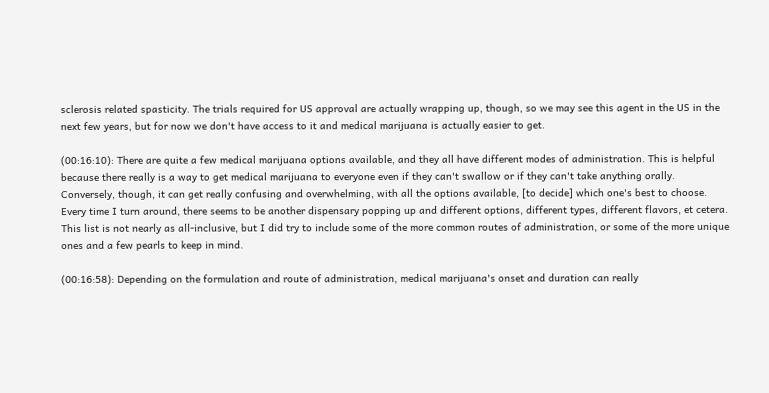sclerosis related spasticity. The trials required for US approval are actually wrapping up, though, so we may see this agent in the US in the next few years, but for now we don't have access to it and medical marijuana is actually easier to get.

(00:16:10): There are quite a few medical marijuana options available, and they all have different modes of administration. This is helpful because there really is a way to get medical marijuana to everyone even if they can't swallow or if they can't take anything orally. Conversely, though, it can get really confusing and overwhelming, with all the options available, [to decide] which one's best to choose. Every time I turn around, there seems to be another dispensary popping up and different options, different types, different flavors, et cetera. This list is not nearly as all-inclusive, but I did try to include some of the more common routes of administration, or some of the more unique ones and a few pearls to keep in mind.

(00:16:58): Depending on the formulation and route of administration, medical marijuana's onset and duration can really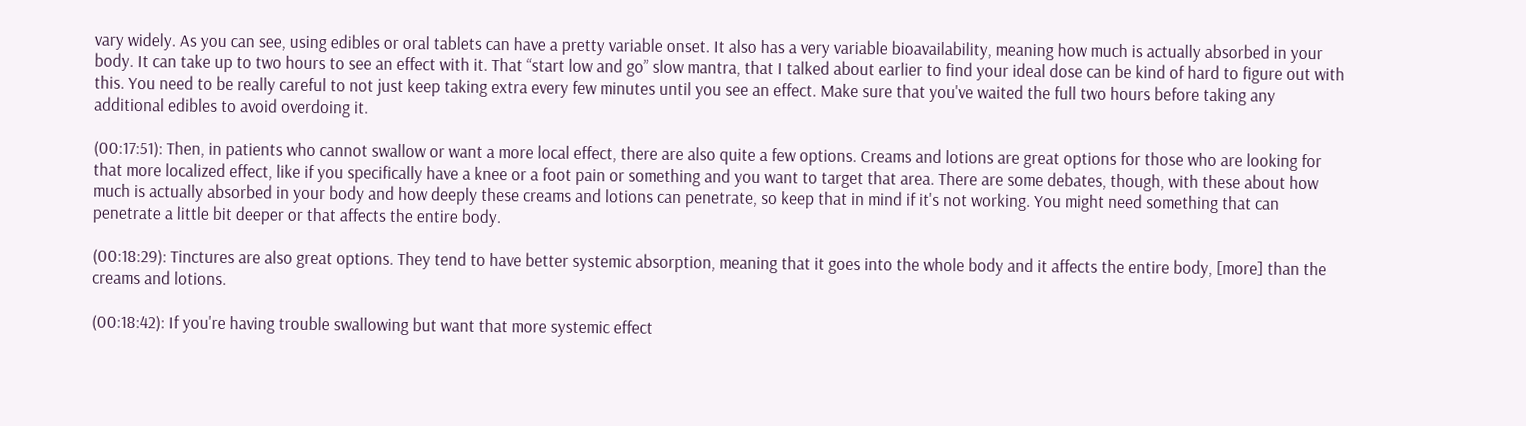vary widely. As you can see, using edibles or oral tablets can have a pretty variable onset. It also has a very variable bioavailability, meaning how much is actually absorbed in your body. It can take up to two hours to see an effect with it. That “start low and go” slow mantra, that I talked about earlier to find your ideal dose can be kind of hard to figure out with this. You need to be really careful to not just keep taking extra every few minutes until you see an effect. Make sure that you've waited the full two hours before taking any additional edibles to avoid overdoing it.

(00:17:51): Then, in patients who cannot swallow or want a more local effect, there are also quite a few options. Creams and lotions are great options for those who are looking for that more localized effect, like if you specifically have a knee or a foot pain or something and you want to target that area. There are some debates, though, with these about how much is actually absorbed in your body and how deeply these creams and lotions can penetrate, so keep that in mind if it's not working. You might need something that can penetrate a little bit deeper or that affects the entire body.

(00:18:29): Tinctures are also great options. They tend to have better systemic absorption, meaning that it goes into the whole body and it affects the entire body, [more] than the creams and lotions.

(00:18:42): If you're having trouble swallowing but want that more systemic effect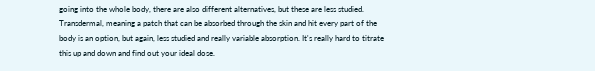going into the whole body, there are also different alternatives, but these are less studied. Transdermal, meaning a patch that can be absorbed through the skin and hit every part of the body is an option, but again, less studied and really variable absorption. It's really hard to titrate this up and down and find out your ideal dose.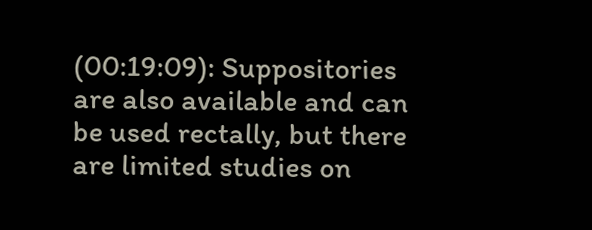(00:19:09): Suppositories are also available and can be used rectally, but there are limited studies on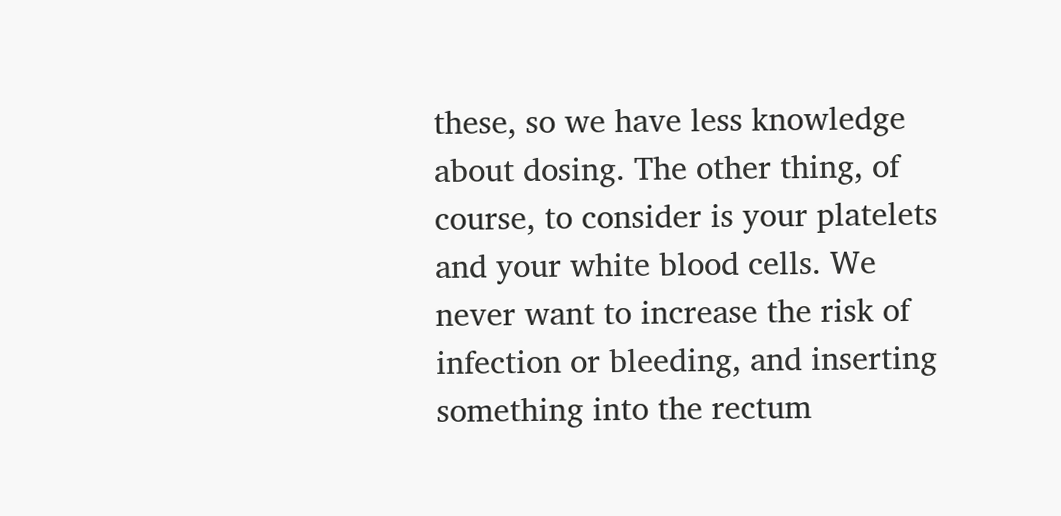these, so we have less knowledge about dosing. The other thing, of course, to consider is your platelets and your white blood cells. We never want to increase the risk of infection or bleeding, and inserting something into the rectum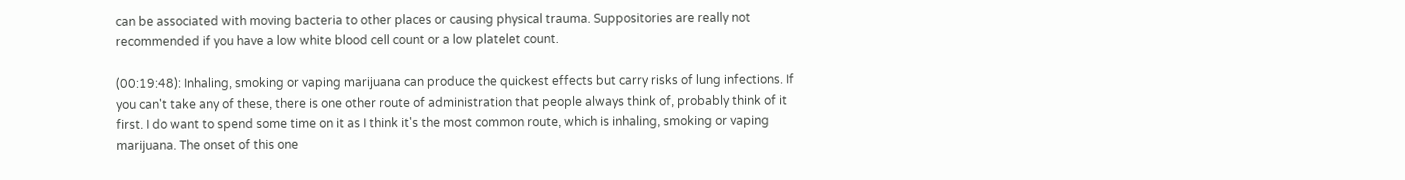can be associated with moving bacteria to other places or causing physical trauma. Suppositories are really not recommended if you have a low white blood cell count or a low platelet count.

(00:19:48): Inhaling, smoking or vaping marijuana can produce the quickest effects but carry risks of lung infections. If you can't take any of these, there is one other route of administration that people always think of, probably think of it first. I do want to spend some time on it as I think it's the most common route, which is inhaling, smoking or vaping marijuana. The onset of this one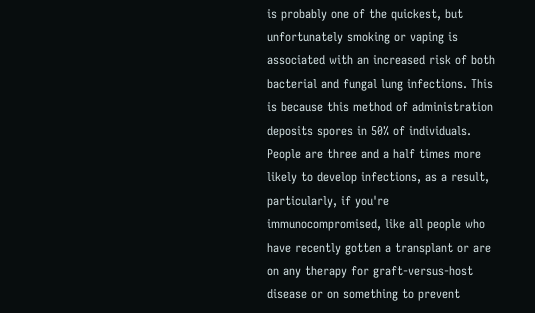is probably one of the quickest, but unfortunately smoking or vaping is associated with an increased risk of both bacterial and fungal lung infections. This is because this method of administration deposits spores in 50% of individuals. People are three and a half times more likely to develop infections, as a result, particularly, if you're immunocompromised, like all people who have recently gotten a transplant or are on any therapy for graft-versus-host disease or on something to prevent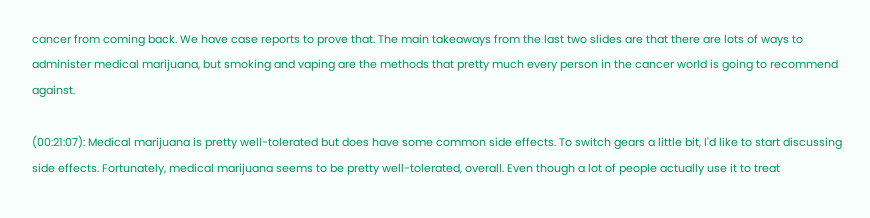cancer from coming back. We have case reports to prove that. The main takeaways from the last two slides are that there are lots of ways to administer medical marijuana, but smoking and vaping are the methods that pretty much every person in the cancer world is going to recommend against.

(00:21:07): Medical marijuana is pretty well-tolerated but does have some common side effects. To switch gears a little bit, I'd like to start discussing side effects. Fortunately, medical marijuana seems to be pretty well-tolerated, overall. Even though a lot of people actually use it to treat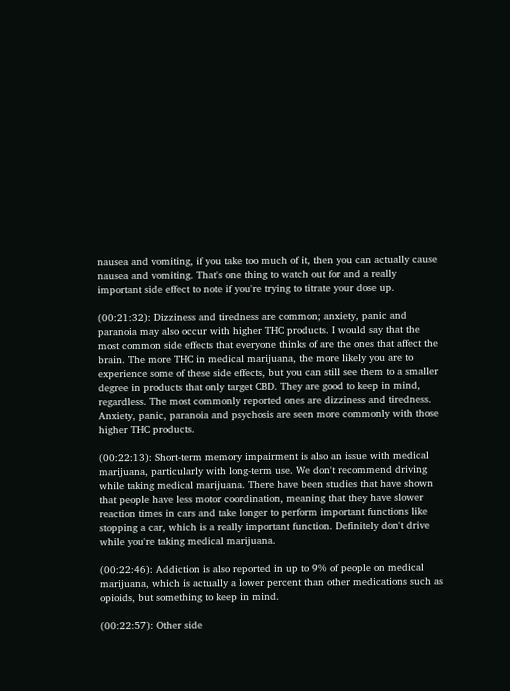nausea and vomiting, if you take too much of it, then you can actually cause nausea and vomiting. That's one thing to watch out for and a really important side effect to note if you're trying to titrate your dose up.

(00:21:32): Dizziness and tiredness are common; anxiety, panic and paranoia may also occur with higher THC products. I would say that the most common side effects that everyone thinks of are the ones that affect the brain. The more THC in medical marijuana, the more likely you are to experience some of these side effects, but you can still see them to a smaller degree in products that only target CBD. They are good to keep in mind, regardless. The most commonly reported ones are dizziness and tiredness. Anxiety, panic, paranoia and psychosis are seen more commonly with those higher THC products.

(00:22:13): Short-term memory impairment is also an issue with medical marijuana, particularly with long-term use. We don't recommend driving while taking medical marijuana. There have been studies that have shown that people have less motor coordination, meaning that they have slower reaction times in cars and take longer to perform important functions like stopping a car, which is a really important function. Definitely don't drive while you're taking medical marijuana.

(00:22:46): Addiction is also reported in up to 9% of people on medical marijuana, which is actually a lower percent than other medications such as opioids, but something to keep in mind.

(00:22:57): Other side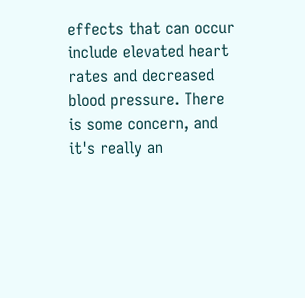effects that can occur include elevated heart rates and decreased blood pressure. There is some concern, and it's really an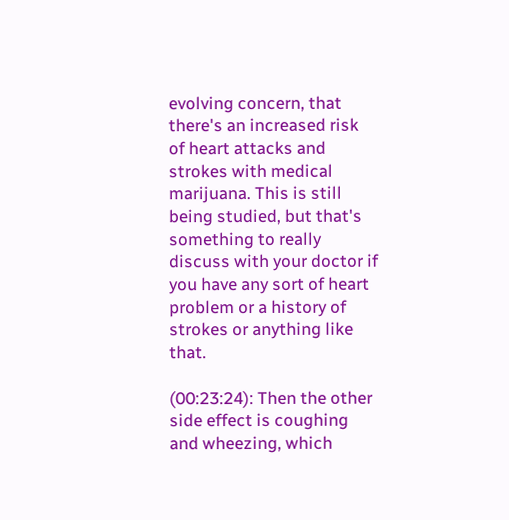evolving concern, that there's an increased risk of heart attacks and strokes with medical marijuana. This is still being studied, but that's something to really discuss with your doctor if you have any sort of heart problem or a history of strokes or anything like that.

(00:23:24): Then the other side effect is coughing and wheezing, which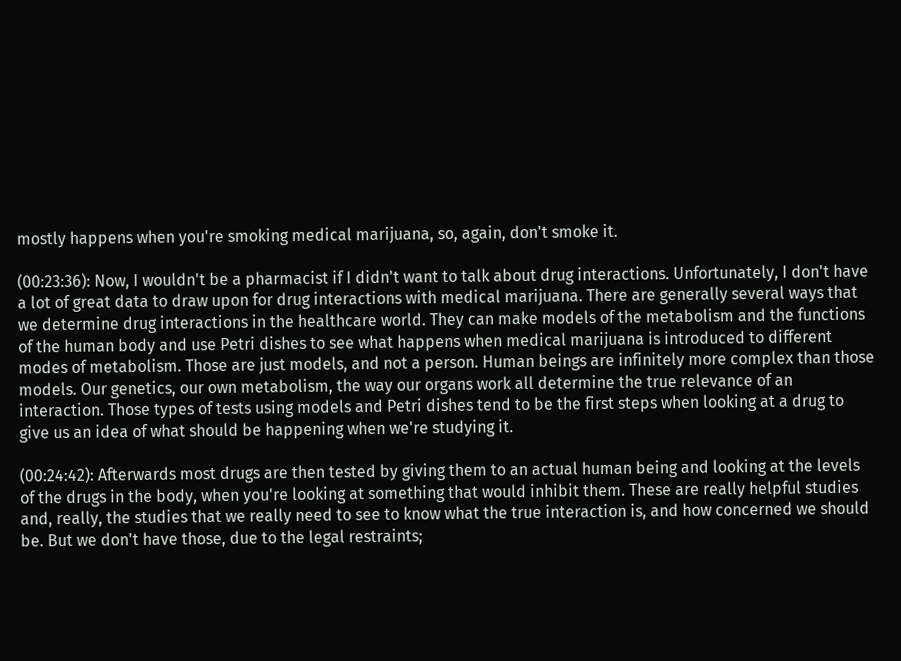mostly happens when you're smoking medical marijuana, so, again, don't smoke it.

(00:23:36): Now, I wouldn't be a pharmacist if I didn't want to talk about drug interactions. Unfortunately, I don't have a lot of great data to draw upon for drug interactions with medical marijuana. There are generally several ways that we determine drug interactions in the healthcare world. They can make models of the metabolism and the functions of the human body and use Petri dishes to see what happens when medical marijuana is introduced to different modes of metabolism. Those are just models, and not a person. Human beings are infinitely more complex than those models. Our genetics, our own metabolism, the way our organs work all determine the true relevance of an interaction. Those types of tests using models and Petri dishes tend to be the first steps when looking at a drug to give us an idea of what should be happening when we're studying it.

(00:24:42): Afterwards most drugs are then tested by giving them to an actual human being and looking at the levels of the drugs in the body, when you're looking at something that would inhibit them. These are really helpful studies and, really, the studies that we really need to see to know what the true interaction is, and how concerned we should be. But we don't have those, due to the legal restraints;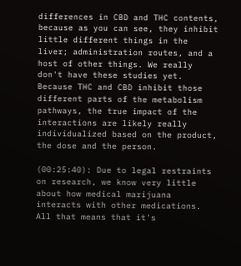differences in CBD and THC contents, because as you can see, they inhibit little different things in the liver; administration routes, and a host of other things. We really don't have these studies yet. Because THC and CBD inhibit those different parts of the metabolism pathways, the true impact of the interactions are likely really individualized based on the product, the dose and the person.

(00:25:40): Due to legal restraints on research, we know very little about how medical marijuana interacts with other medications. All that means that it's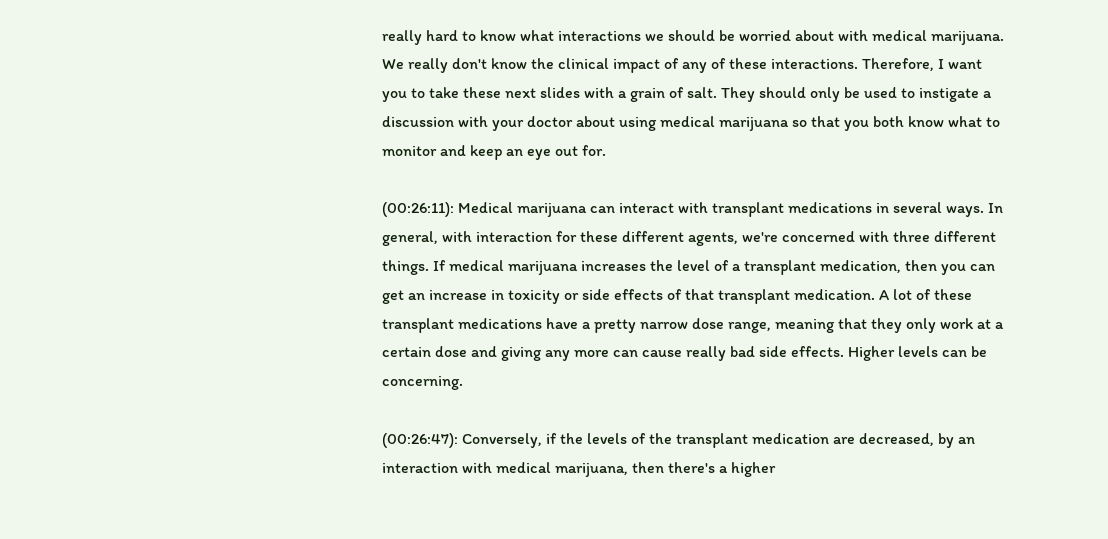really hard to know what interactions we should be worried about with medical marijuana. We really don't know the clinical impact of any of these interactions. Therefore, I want you to take these next slides with a grain of salt. They should only be used to instigate a discussion with your doctor about using medical marijuana so that you both know what to monitor and keep an eye out for.

(00:26:11): Medical marijuana can interact with transplant medications in several ways. In general, with interaction for these different agents, we're concerned with three different things. If medical marijuana increases the level of a transplant medication, then you can get an increase in toxicity or side effects of that transplant medication. A lot of these transplant medications have a pretty narrow dose range, meaning that they only work at a certain dose and giving any more can cause really bad side effects. Higher levels can be concerning.

(00:26:47): Conversely, if the levels of the transplant medication are decreased, by an interaction with medical marijuana, then there's a higher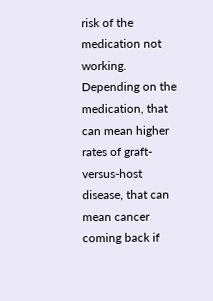risk of the medication not working. Depending on the medication, that can mean higher rates of graft-versus-host disease, that can mean cancer coming back if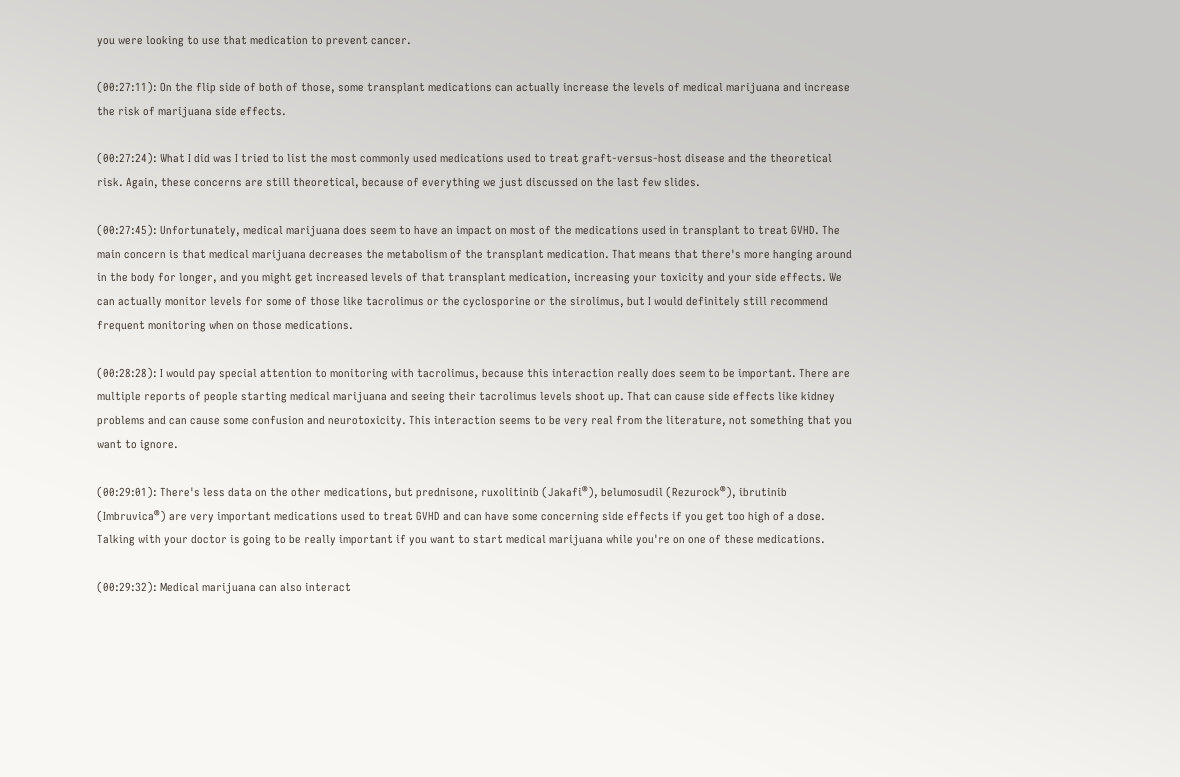you were looking to use that medication to prevent cancer.

(00:27:11): On the flip side of both of those, some transplant medications can actually increase the levels of medical marijuana and increase the risk of marijuana side effects.

(00:27:24): What I did was I tried to list the most commonly used medications used to treat graft-versus-host disease and the theoretical risk. Again, these concerns are still theoretical, because of everything we just discussed on the last few slides.

(00:27:45): Unfortunately, medical marijuana does seem to have an impact on most of the medications used in transplant to treat GVHD. The main concern is that medical marijuana decreases the metabolism of the transplant medication. That means that there's more hanging around in the body for longer, and you might get increased levels of that transplant medication, increasing your toxicity and your side effects. We can actually monitor levels for some of those like tacrolimus or the cyclosporine or the sirolimus, but I would definitely still recommend frequent monitoring when on those medications.

(00:28:28): I would pay special attention to monitoring with tacrolimus, because this interaction really does seem to be important. There are multiple reports of people starting medical marijuana and seeing their tacrolimus levels shoot up. That can cause side effects like kidney problems and can cause some confusion and neurotoxicity. This interaction seems to be very real from the literature, not something that you want to ignore.

(00:29:01): There's less data on the other medications, but prednisone, ruxolitinib (Jakafi®), belumosudil (Rezurock®), ibrutinib (Imbruvica®) are very important medications used to treat GVHD and can have some concerning side effects if you get too high of a dose. Talking with your doctor is going to be really important if you want to start medical marijuana while you're on one of these medications.

(00:29:32): Medical marijuana can also interact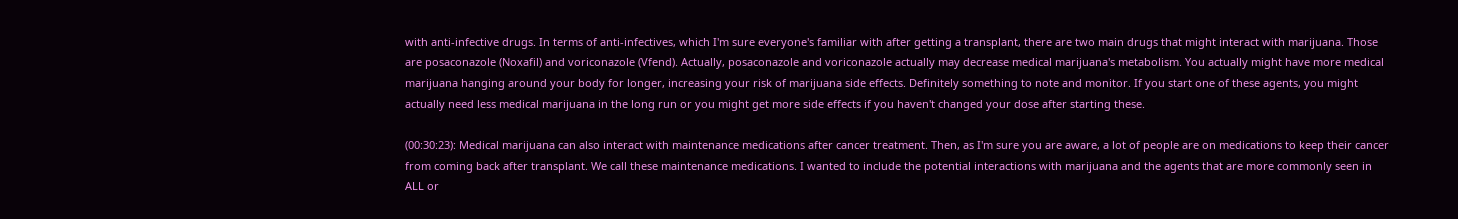with anti-infective drugs. In terms of anti-infectives, which I'm sure everyone's familiar with after getting a transplant, there are two main drugs that might interact with marijuana. Those are posaconazole (Noxafil) and voriconazole (Vfend). Actually, posaconazole and voriconazole actually may decrease medical marijuana's metabolism. You actually might have more medical marijuana hanging around your body for longer, increasing your risk of marijuana side effects. Definitely something to note and monitor. If you start one of these agents, you might actually need less medical marijuana in the long run or you might get more side effects if you haven't changed your dose after starting these.

(00:30:23): Medical marijuana can also interact with maintenance medications after cancer treatment. Then, as I'm sure you are aware, a lot of people are on medications to keep their cancer from coming back after transplant. We call these maintenance medications. I wanted to include the potential interactions with marijuana and the agents that are more commonly seen in ALL or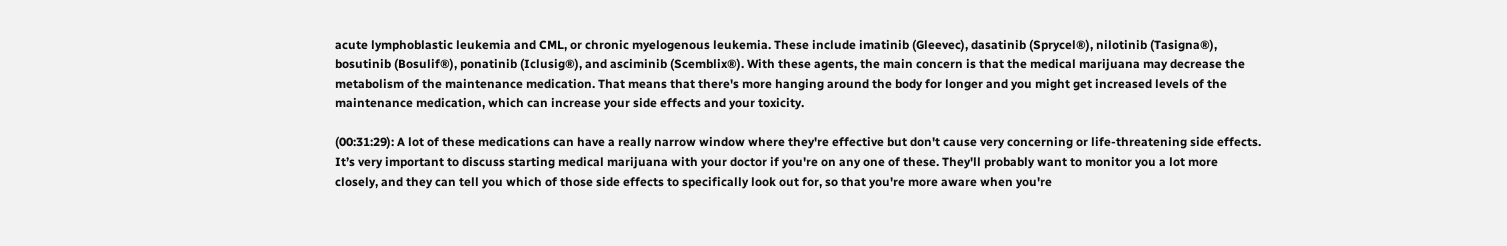acute lymphoblastic leukemia and CML, or chronic myelogenous leukemia. These include imatinib (Gleevec), dasatinib (Sprycel®), nilotinib (Tasigna®), bosutinib (Bosulif®), ponatinib (Iclusig®), and asciminib (Scemblix®). With these agents, the main concern is that the medical marijuana may decrease the metabolism of the maintenance medication. That means that there's more hanging around the body for longer and you might get increased levels of the maintenance medication, which can increase your side effects and your toxicity.

(00:31:29): A lot of these medications can have a really narrow window where they're effective but don't cause very concerning or life-threatening side effects. It’s very important to discuss starting medical marijuana with your doctor if you're on any one of these. They'll probably want to monitor you a lot more closely, and they can tell you which of those side effects to specifically look out for, so that you're more aware when you're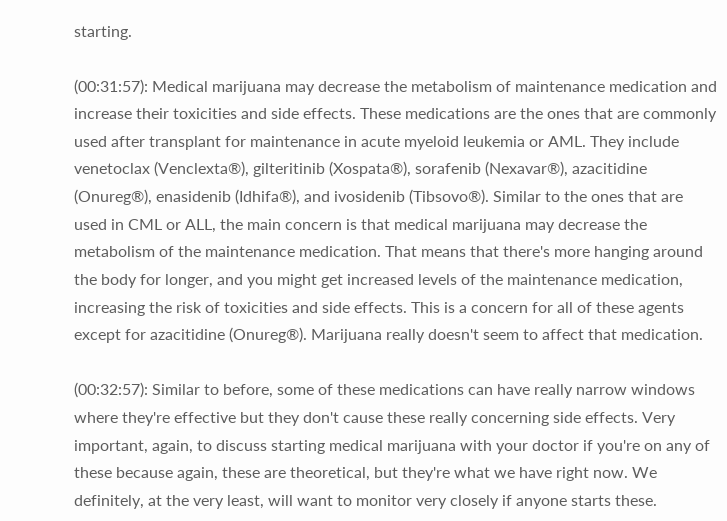starting.

(00:31:57): Medical marijuana may decrease the metabolism of maintenance medication and increase their toxicities and side effects. These medications are the ones that are commonly used after transplant for maintenance in acute myeloid leukemia or AML. They include venetoclax (Venclexta®), gilteritinib (Xospata®), sorafenib (Nexavar®), azacitidine (Onureg®), enasidenib (Idhifa®), and ivosidenib (Tibsovo®). Similar to the ones that are used in CML or ALL, the main concern is that medical marijuana may decrease the metabolism of the maintenance medication. That means that there's more hanging around the body for longer, and you might get increased levels of the maintenance medication, increasing the risk of toxicities and side effects. This is a concern for all of these agents except for azacitidine (Onureg®). Marijuana really doesn't seem to affect that medication.

(00:32:57): Similar to before, some of these medications can have really narrow windows where they're effective but they don't cause these really concerning side effects. Very important, again, to discuss starting medical marijuana with your doctor if you're on any of these because again, these are theoretical, but they're what we have right now. We definitely, at the very least, will want to monitor very closely if anyone starts these.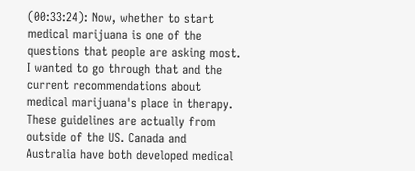(00:33:24): Now, whether to start medical marijuana is one of the questions that people are asking most. I wanted to go through that and the current recommendations about medical marijuana's place in therapy. These guidelines are actually from outside of the US. Canada and Australia have both developed medical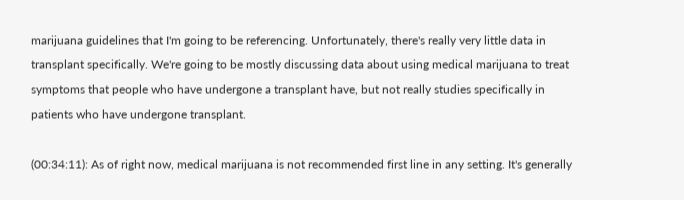marijuana guidelines that I'm going to be referencing. Unfortunately, there's really very little data in transplant specifically. We're going to be mostly discussing data about using medical marijuana to treat symptoms that people who have undergone a transplant have, but not really studies specifically in patients who have undergone transplant.

(00:34:11): As of right now, medical marijuana is not recommended first line in any setting. It's generally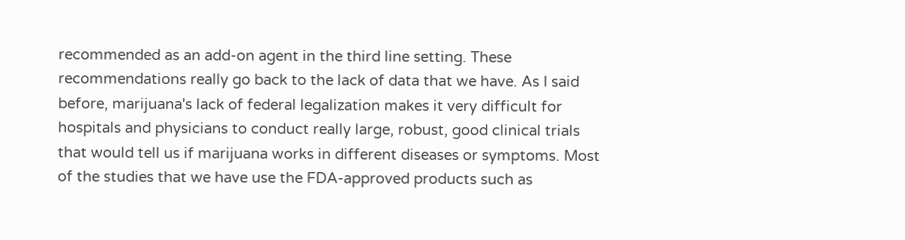recommended as an add-on agent in the third line setting. These recommendations really go back to the lack of data that we have. As I said before, marijuana's lack of federal legalization makes it very difficult for hospitals and physicians to conduct really large, robust, good clinical trials that would tell us if marijuana works in different diseases or symptoms. Most of the studies that we have use the FDA-approved products such as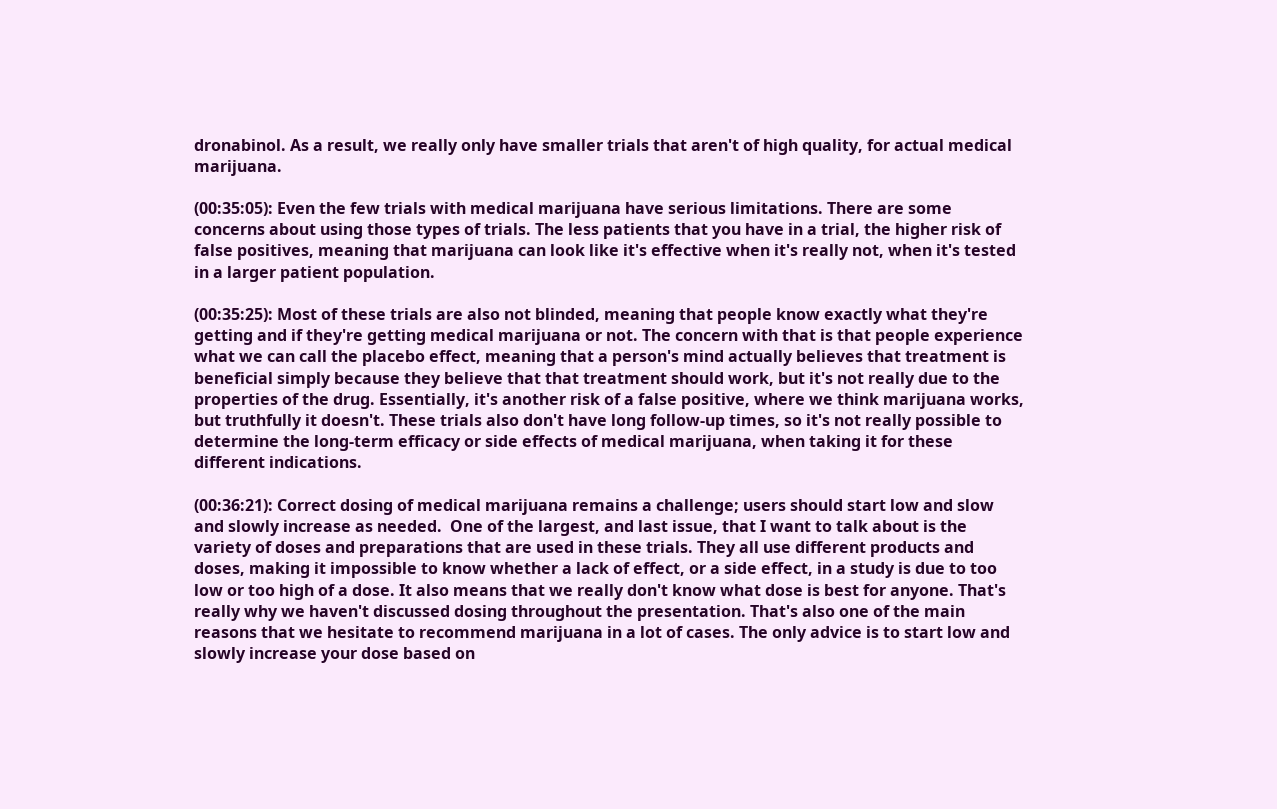dronabinol. As a result, we really only have smaller trials that aren't of high quality, for actual medical marijuana.

(00:35:05): Even the few trials with medical marijuana have serious limitations. There are some concerns about using those types of trials. The less patients that you have in a trial, the higher risk of false positives, meaning that marijuana can look like it's effective when it's really not, when it's tested in a larger patient population.

(00:35:25): Most of these trials are also not blinded, meaning that people know exactly what they're getting and if they're getting medical marijuana or not. The concern with that is that people experience what we can call the placebo effect, meaning that a person's mind actually believes that treatment is beneficial simply because they believe that that treatment should work, but it's not really due to the properties of the drug. Essentially, it's another risk of a false positive, where we think marijuana works, but truthfully it doesn't. These trials also don't have long follow-up times, so it's not really possible to determine the long-term efficacy or side effects of medical marijuana, when taking it for these different indications.

(00:36:21): Correct dosing of medical marijuana remains a challenge; users should start low and slow and slowly increase as needed.  One of the largest, and last issue, that I want to talk about is the variety of doses and preparations that are used in these trials. They all use different products and doses, making it impossible to know whether a lack of effect, or a side effect, in a study is due to too low or too high of a dose. It also means that we really don't know what dose is best for anyone. That's really why we haven't discussed dosing throughout the presentation. That's also one of the main reasons that we hesitate to recommend marijuana in a lot of cases. The only advice is to start low and slowly increase your dose based on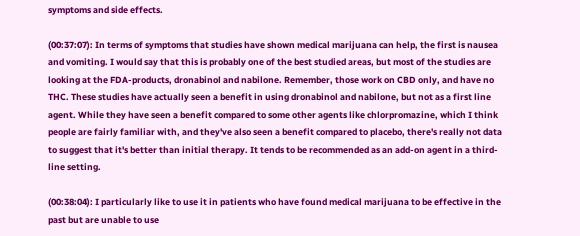symptoms and side effects.

(00:37:07): In terms of symptoms that studies have shown medical marijuana can help, the first is nausea and vomiting. I would say that this is probably one of the best studied areas, but most of the studies are looking at the FDA-products, dronabinol and nabilone. Remember, those work on CBD only, and have no THC. These studies have actually seen a benefit in using dronabinol and nabilone, but not as a first line agent. While they have seen a benefit compared to some other agents like chlorpromazine, which I think people are fairly familiar with, and they've also seen a benefit compared to placebo, there's really not data to suggest that it's better than initial therapy. It tends to be recommended as an add-on agent in a third-line setting.

(00:38:04): I particularly like to use it in patients who have found medical marijuana to be effective in the past but are unable to use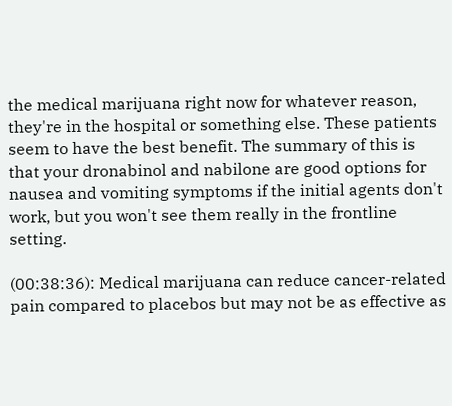the medical marijuana right now for whatever reason, they're in the hospital or something else. These patients seem to have the best benefit. The summary of this is that your dronabinol and nabilone are good options for nausea and vomiting symptoms if the initial agents don't work, but you won't see them really in the frontline setting.

(00:38:36): Medical marijuana can reduce cancer-related pain compared to placebos but may not be as effective as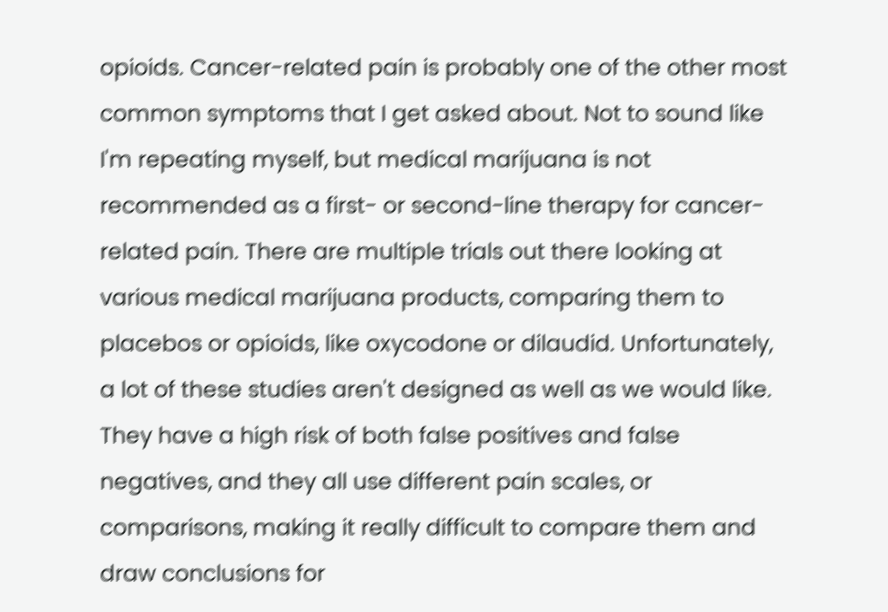opioids. Cancer-related pain is probably one of the other most common symptoms that I get asked about. Not to sound like I'm repeating myself, but medical marijuana is not recommended as a first- or second-line therapy for cancer-related pain. There are multiple trials out there looking at various medical marijuana products, comparing them to placebos or opioids, like oxycodone or dilaudid. Unfortunately, a lot of these studies aren't designed as well as we would like. They have a high risk of both false positives and false negatives, and they all use different pain scales, or comparisons, making it really difficult to compare them and draw conclusions for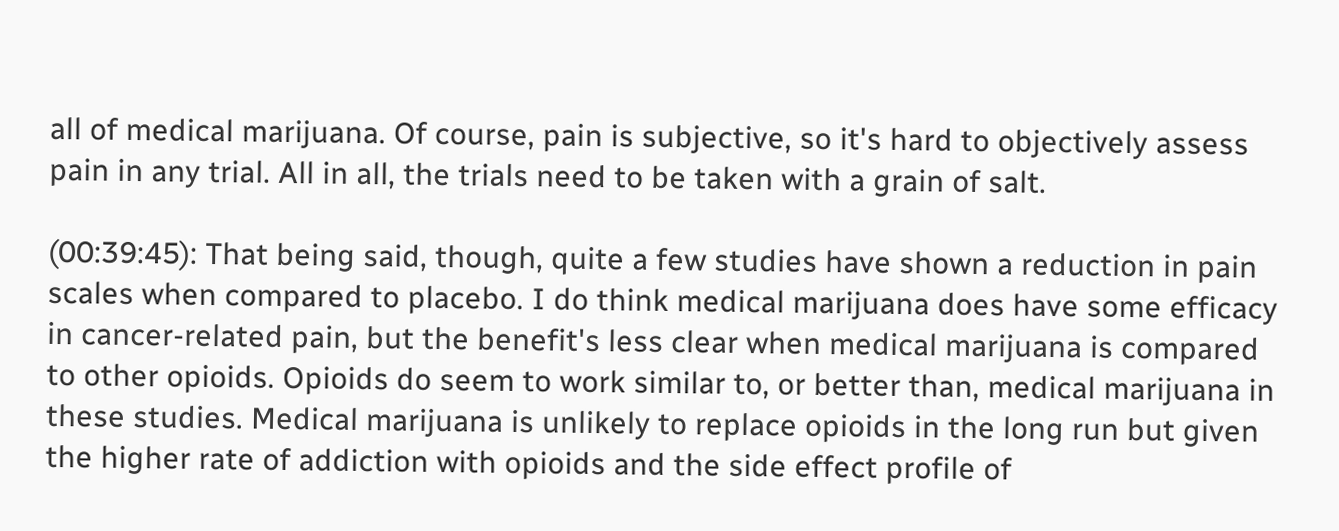all of medical marijuana. Of course, pain is subjective, so it's hard to objectively assess pain in any trial. All in all, the trials need to be taken with a grain of salt.

(00:39:45): That being said, though, quite a few studies have shown a reduction in pain scales when compared to placebo. I do think medical marijuana does have some efficacy in cancer-related pain, but the benefit's less clear when medical marijuana is compared to other opioids. Opioids do seem to work similar to, or better than, medical marijuana in these studies. Medical marijuana is unlikely to replace opioids in the long run but given the higher rate of addiction with opioids and the side effect profile of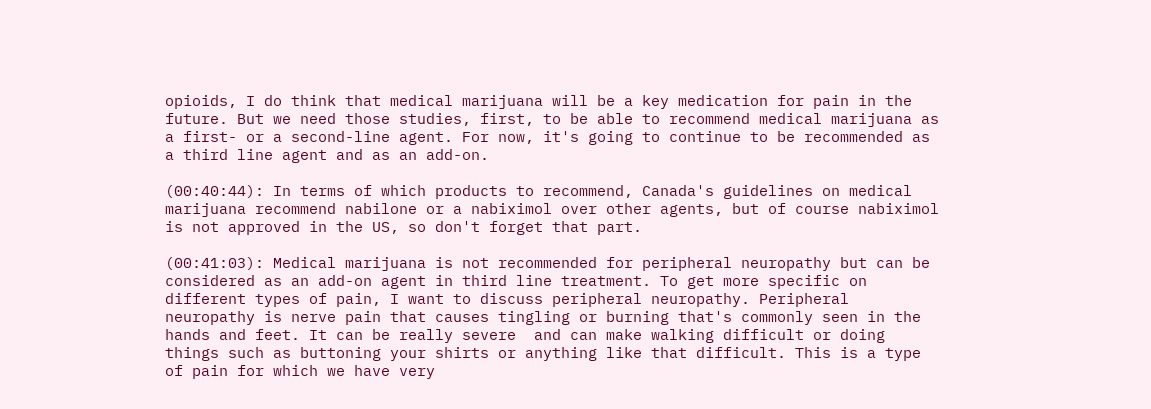opioids, I do think that medical marijuana will be a key medication for pain in the future. But we need those studies, first, to be able to recommend medical marijuana as a first- or a second-line agent. For now, it's going to continue to be recommended as a third line agent and as an add-on.

(00:40:44): In terms of which products to recommend, Canada's guidelines on medical marijuana recommend nabilone or a nabiximol over other agents, but of course nabiximol is not approved in the US, so don't forget that part.

(00:41:03): Medical marijuana is not recommended for peripheral neuropathy but can be considered as an add-on agent in third line treatment. To get more specific on different types of pain, I want to discuss peripheral neuropathy. Peripheral neuropathy is nerve pain that causes tingling or burning that's commonly seen in the hands and feet. It can be really severe  and can make walking difficult or doing things such as buttoning your shirts or anything like that difficult. This is a type of pain for which we have very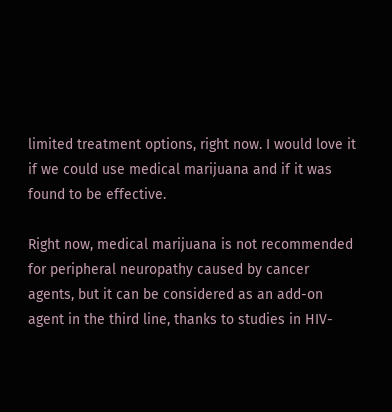limited treatment options, right now. I would love it if we could use medical marijuana and if it was found to be effective.

Right now, medical marijuana is not recommended for peripheral neuropathy caused by cancer agents, but it can be considered as an add-on agent in the third line, thanks to studies in HIV-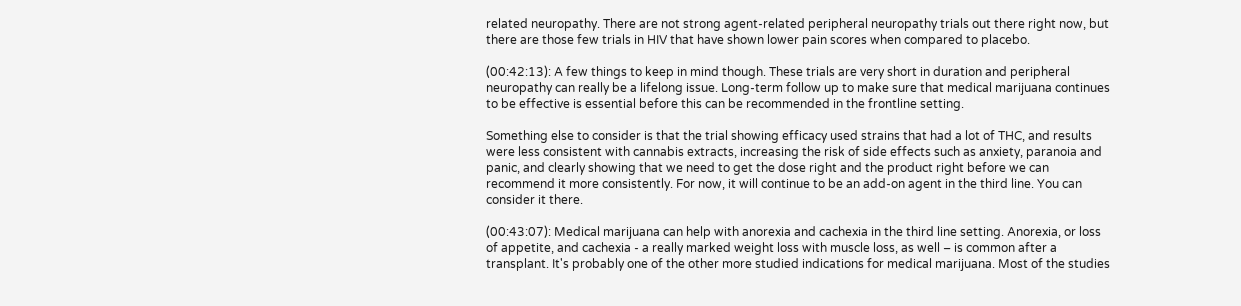related neuropathy. There are not strong agent-related peripheral neuropathy trials out there right now, but there are those few trials in HIV that have shown lower pain scores when compared to placebo.

(00:42:13): A few things to keep in mind though. These trials are very short in duration and peripheral neuropathy can really be a lifelong issue. Long-term follow up to make sure that medical marijuana continues to be effective is essential before this can be recommended in the frontline setting.

Something else to consider is that the trial showing efficacy used strains that had a lot of THC, and results were less consistent with cannabis extracts, increasing the risk of side effects such as anxiety, paranoia and panic, and clearly showing that we need to get the dose right and the product right before we can recommend it more consistently. For now, it will continue to be an add-on agent in the third line. You can consider it there.

(00:43:07): Medical marijuana can help with anorexia and cachexia in the third line setting. Anorexia, or loss of appetite, and cachexia - a really marked weight loss with muscle loss, as well – is common after a transplant. It's probably one of the other more studied indications for medical marijuana. Most of the studies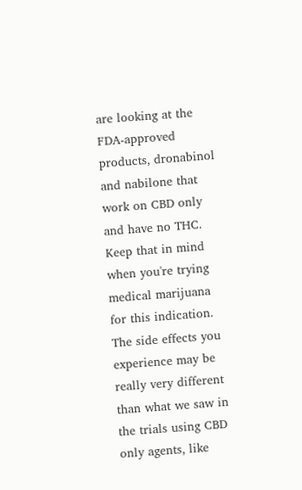are looking at the FDA-approved products, dronabinol and nabilone that work on CBD only and have no THC. Keep that in mind when you're trying medical marijuana for this indication. The side effects you experience may be really very different than what we saw in the trials using CBD only agents, like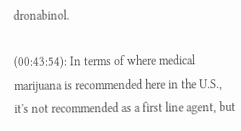dronabinol.

(00:43:54): In terms of where medical marijuana is recommended here in the U.S., it's not recommended as a first line agent, but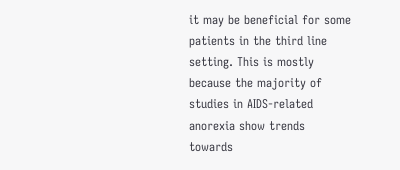it may be beneficial for some patients in the third line setting. This is mostly because the majority of studies in AIDS-related anorexia show trends towards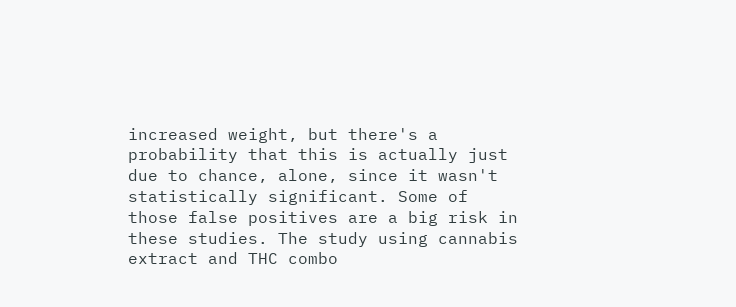increased weight, but there's a probability that this is actually just due to chance, alone, since it wasn't statistically significant. Some of those false positives are a big risk in these studies. The study using cannabis extract and THC combo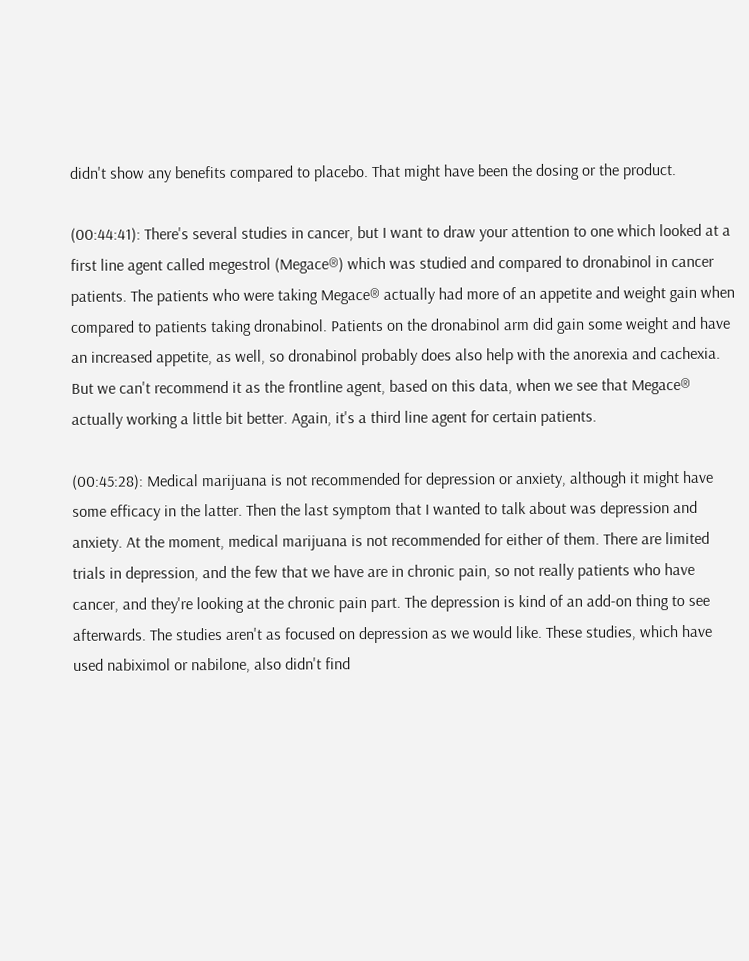didn't show any benefits compared to placebo. That might have been the dosing or the product.

(00:44:41): There's several studies in cancer, but I want to draw your attention to one which looked at a first line agent called megestrol (Megace®) which was studied and compared to dronabinol in cancer patients. The patients who were taking Megace® actually had more of an appetite and weight gain when compared to patients taking dronabinol. Patients on the dronabinol arm did gain some weight and have an increased appetite, as well, so dronabinol probably does also help with the anorexia and cachexia. But we can't recommend it as the frontline agent, based on this data, when we see that Megace® actually working a little bit better. Again, it's a third line agent for certain patients.

(00:45:28): Medical marijuana is not recommended for depression or anxiety, although it might have some efficacy in the latter. Then the last symptom that I wanted to talk about was depression and anxiety. At the moment, medical marijuana is not recommended for either of them. There are limited trials in depression, and the few that we have are in chronic pain, so not really patients who have cancer, and they're looking at the chronic pain part. The depression is kind of an add-on thing to see afterwards. The studies aren't as focused on depression as we would like. These studies, which have used nabiximol or nabilone, also didn't find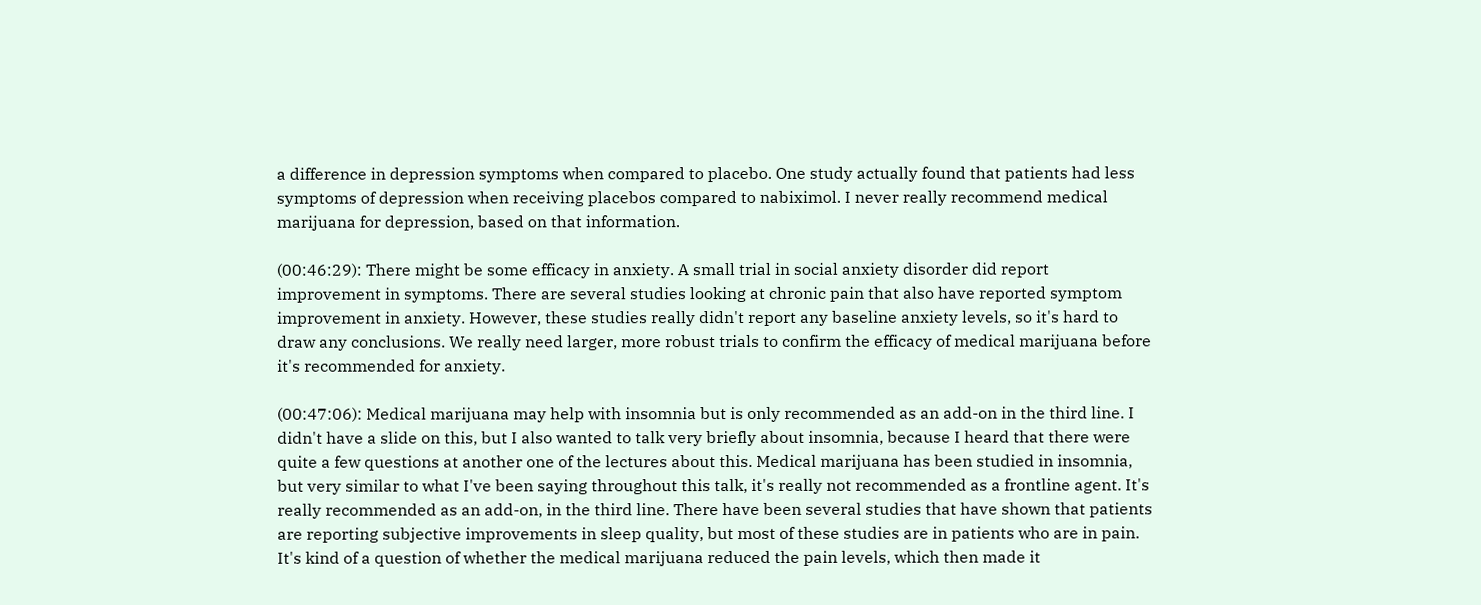a difference in depression symptoms when compared to placebo. One study actually found that patients had less symptoms of depression when receiving placebos compared to nabiximol. I never really recommend medical marijuana for depression, based on that information.

(00:46:29): There might be some efficacy in anxiety. A small trial in social anxiety disorder did report improvement in symptoms. There are several studies looking at chronic pain that also have reported symptom improvement in anxiety. However, these studies really didn't report any baseline anxiety levels, so it's hard to draw any conclusions. We really need larger, more robust trials to confirm the efficacy of medical marijuana before it's recommended for anxiety.

(00:47:06): Medical marijuana may help with insomnia but is only recommended as an add-on in the third line. I didn't have a slide on this, but I also wanted to talk very briefly about insomnia, because I heard that there were quite a few questions at another one of the lectures about this. Medical marijuana has been studied in insomnia, but very similar to what I've been saying throughout this talk, it's really not recommended as a frontline agent. It's really recommended as an add-on, in the third line. There have been several studies that have shown that patients are reporting subjective improvements in sleep quality, but most of these studies are in patients who are in pain. It's kind of a question of whether the medical marijuana reduced the pain levels, which then made it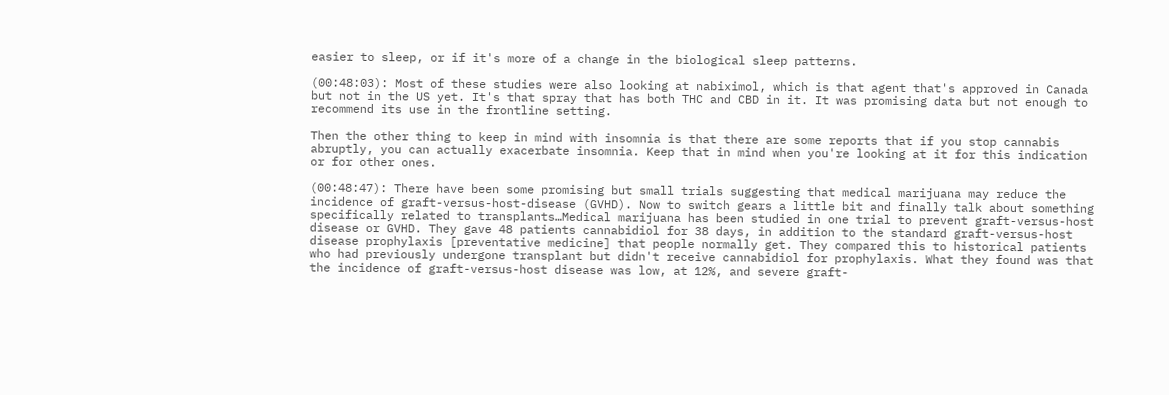easier to sleep, or if it's more of a change in the biological sleep patterns.

(00:48:03): Most of these studies were also looking at nabiximol, which is that agent that's approved in Canada but not in the US yet. It's that spray that has both THC and CBD in it. It was promising data but not enough to recommend its use in the frontline setting.

Then the other thing to keep in mind with insomnia is that there are some reports that if you stop cannabis abruptly, you can actually exacerbate insomnia. Keep that in mind when you're looking at it for this indication or for other ones.

(00:48:47): There have been some promising but small trials suggesting that medical marijuana may reduce the incidence of graft-versus-host-disease (GVHD). Now to switch gears a little bit and finally talk about something specifically related to transplants…Medical marijuana has been studied in one trial to prevent graft-versus-host disease or GVHD. They gave 48 patients cannabidiol for 38 days, in addition to the standard graft-versus-host disease prophylaxis [preventative medicine] that people normally get. They compared this to historical patients who had previously undergone transplant but didn't receive cannabidiol for prophylaxis. What they found was that the incidence of graft-versus-host disease was low, at 12%, and severe graft-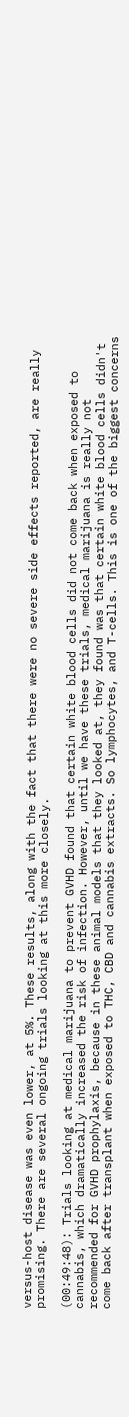versus-host disease was even lower, at 5%. These results, along with the fact that there were no severe side effects reported, are really promising. There are several ongoing trials looking at this more closely.

(00:49:48): Trials looking at medical marijuana to prevent GVHD found that certain white blood cells did not come back when exposed to cannabis, which dramatically increased the risk of infection. However, until we have these trials, medical marijuana is really not recommended for GVHD prophylaxis, because in these animal models that they looked at, they found was that certain white blood cells didn't come back after transplant when exposed to THC, CBD and cannabis extracts. So lymphocytes, and T-cells. This is one of the biggest concerns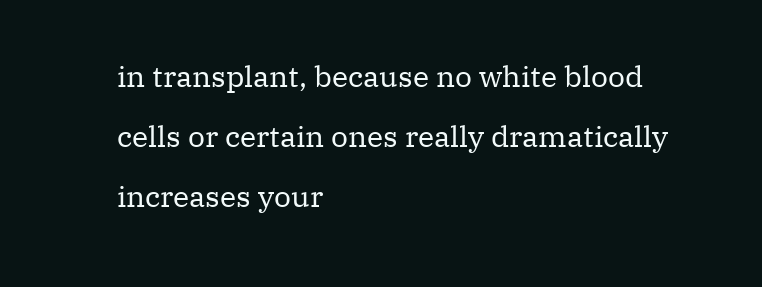in transplant, because no white blood cells or certain ones really dramatically increases your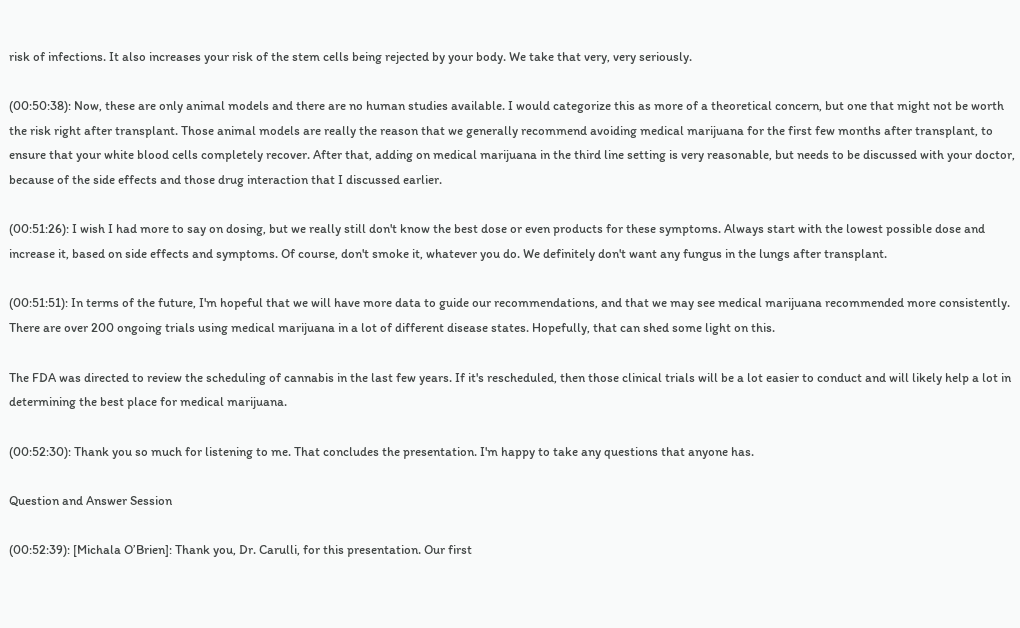risk of infections. It also increases your risk of the stem cells being rejected by your body. We take that very, very seriously.

(00:50:38): Now, these are only animal models and there are no human studies available. I would categorize this as more of a theoretical concern, but one that might not be worth the risk right after transplant. Those animal models are really the reason that we generally recommend avoiding medical marijuana for the first few months after transplant, to ensure that your white blood cells completely recover. After that, adding on medical marijuana in the third line setting is very reasonable, but needs to be discussed with your doctor, because of the side effects and those drug interaction that I discussed earlier.

(00:51:26): I wish I had more to say on dosing, but we really still don't know the best dose or even products for these symptoms. Always start with the lowest possible dose and increase it, based on side effects and symptoms. Of course, don't smoke it, whatever you do. We definitely don't want any fungus in the lungs after transplant.

(00:51:51): In terms of the future, I'm hopeful that we will have more data to guide our recommendations, and that we may see medical marijuana recommended more consistently. There are over 200 ongoing trials using medical marijuana in a lot of different disease states. Hopefully, that can shed some light on this.

The FDA was directed to review the scheduling of cannabis in the last few years. If it's rescheduled, then those clinical trials will be a lot easier to conduct and will likely help a lot in determining the best place for medical marijuana.

(00:52:30): Thank you so much for listening to me. That concludes the presentation. I'm happy to take any questions that anyone has.

Question and Answer Session

(00:52:39): [Michala O’Brien]: Thank you, Dr. Carulli, for this presentation. Our first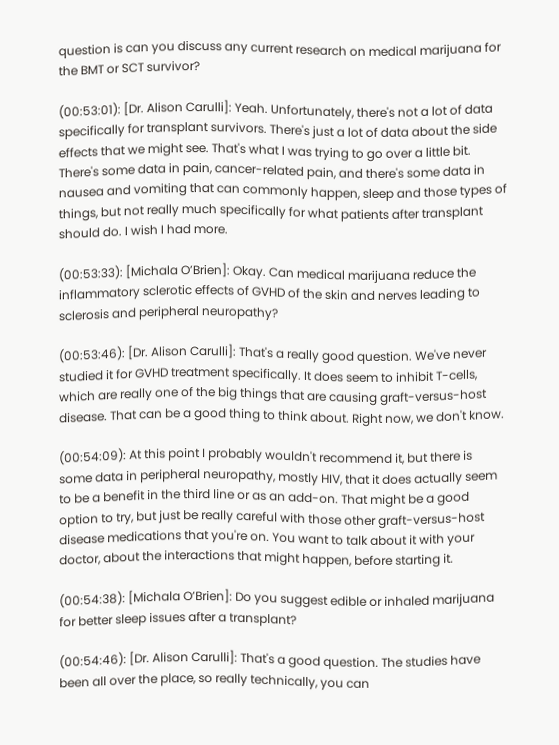question is can you discuss any current research on medical marijuana for the BMT or SCT survivor?

(00:53:01): [Dr. Alison Carulli]: Yeah. Unfortunately, there's not a lot of data specifically for transplant survivors. There's just a lot of data about the side effects that we might see. That's what I was trying to go over a little bit. There's some data in pain, cancer-related pain, and there's some data in nausea and vomiting that can commonly happen, sleep and those types of things, but not really much specifically for what patients after transplant should do. I wish I had more.

(00:53:33): [Michala O’Brien]: Okay. Can medical marijuana reduce the inflammatory sclerotic effects of GVHD of the skin and nerves leading to sclerosis and peripheral neuropathy?

(00:53:46): [Dr. Alison Carulli]: That's a really good question. We've never studied it for GVHD treatment specifically. It does seem to inhibit T-cells, which are really one of the big things that are causing graft-versus-host disease. That can be a good thing to think about. Right now, we don't know.

(00:54:09): At this point I probably wouldn't recommend it, but there is some data in peripheral neuropathy, mostly HIV, that it does actually seem to be a benefit in the third line or as an add-on. That might be a good option to try, but just be really careful with those other graft-versus-host disease medications that you're on. You want to talk about it with your doctor, about the interactions that might happen, before starting it.

(00:54:38): [Michala O’Brien]: Do you suggest edible or inhaled marijuana for better sleep issues after a transplant?

(00:54:46): [Dr. Alison Carulli]: That's a good question. The studies have been all over the place, so really technically, you can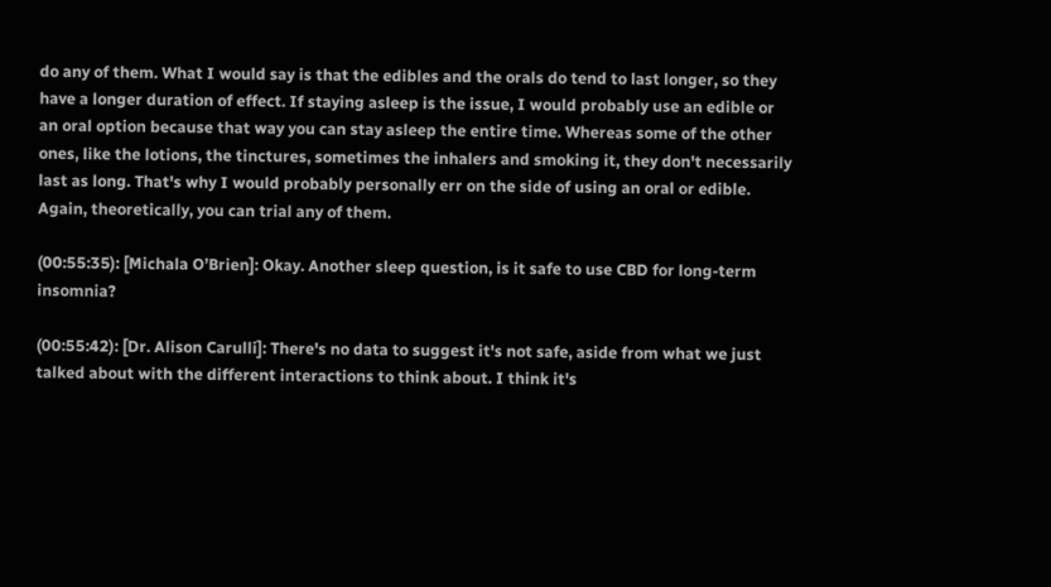do any of them. What I would say is that the edibles and the orals do tend to last longer, so they have a longer duration of effect. If staying asleep is the issue, I would probably use an edible or an oral option because that way you can stay asleep the entire time. Whereas some of the other ones, like the lotions, the tinctures, sometimes the inhalers and smoking it, they don't necessarily last as long. That's why I would probably personally err on the side of using an oral or edible. Again, theoretically, you can trial any of them.

(00:55:35): [Michala O’Brien]: Okay. Another sleep question, is it safe to use CBD for long-term insomnia?

(00:55:42): [Dr. Alison Carulli]: There's no data to suggest it's not safe, aside from what we just talked about with the different interactions to think about. I think it's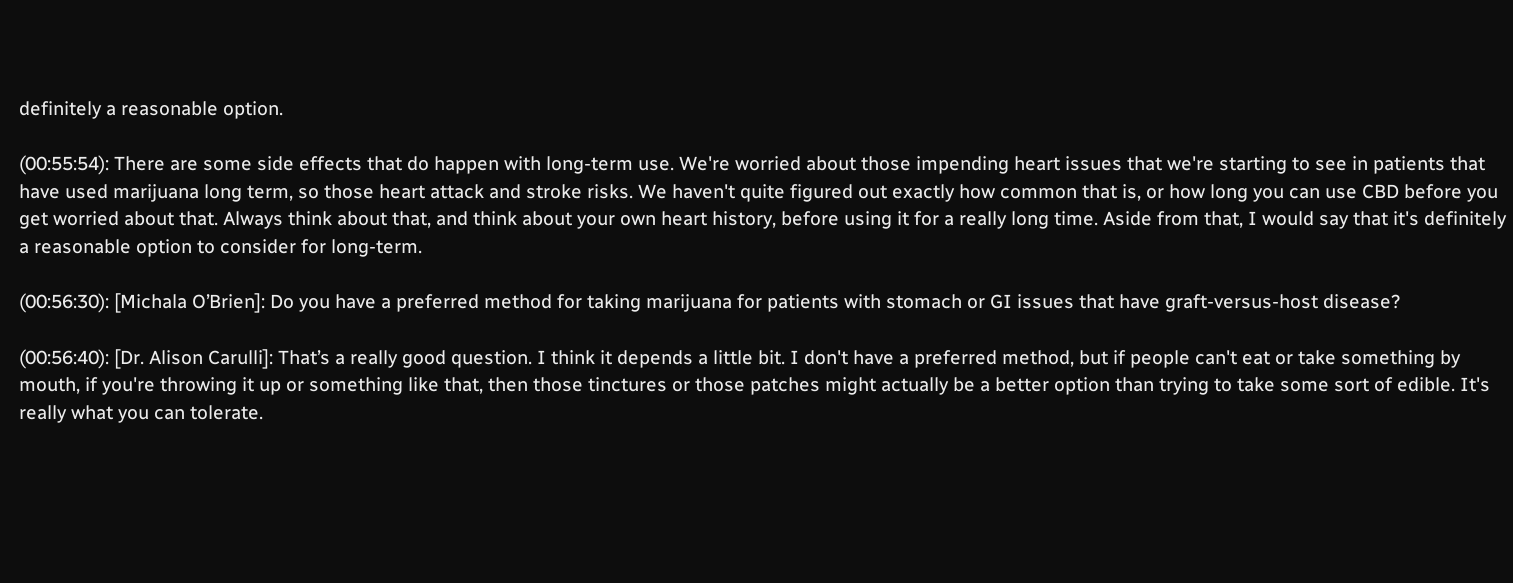definitely a reasonable option.

(00:55:54): There are some side effects that do happen with long-term use. We're worried about those impending heart issues that we're starting to see in patients that have used marijuana long term, so those heart attack and stroke risks. We haven't quite figured out exactly how common that is, or how long you can use CBD before you get worried about that. Always think about that, and think about your own heart history, before using it for a really long time. Aside from that, I would say that it's definitely a reasonable option to consider for long-term.

(00:56:30): [Michala O’Brien]: Do you have a preferred method for taking marijuana for patients with stomach or GI issues that have graft-versus-host disease?

(00:56:40): [Dr. Alison Carulli]: That’s a really good question. I think it depends a little bit. I don't have a preferred method, but if people can't eat or take something by mouth, if you're throwing it up or something like that, then those tinctures or those patches might actually be a better option than trying to take some sort of edible. It's really what you can tolerate.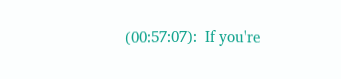(00:57:07):  If you're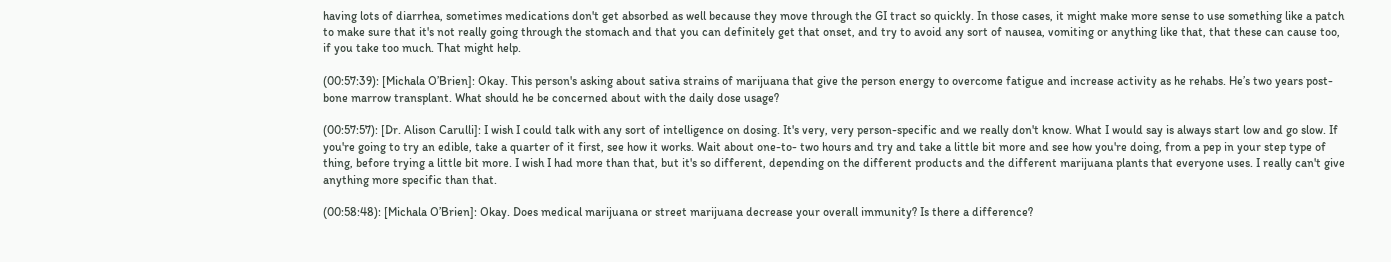having lots of diarrhea, sometimes medications don't get absorbed as well because they move through the GI tract so quickly. In those cases, it might make more sense to use something like a patch to make sure that it's not really going through the stomach and that you can definitely get that onset, and try to avoid any sort of nausea, vomiting or anything like that, that these can cause too, if you take too much. That might help.

(00:57:39): [Michala O’Brien]: Okay. This person's asking about sativa strains of marijuana that give the person energy to overcome fatigue and increase activity as he rehabs. He’s two years post-bone marrow transplant. What should he be concerned about with the daily dose usage?

(00:57:57): [Dr. Alison Carulli]: I wish I could talk with any sort of intelligence on dosing. It's very, very person-specific and we really don't know. What I would say is always start low and go slow. If you're going to try an edible, take a quarter of it first, see how it works. Wait about one-to- two hours and try and take a little bit more and see how you're doing, from a pep in your step type of thing, before trying a little bit more. I wish I had more than that, but it's so different, depending on the different products and the different marijuana plants that everyone uses. I really can't give anything more specific than that.

(00:58:48): [Michala O’Brien]: Okay. Does medical marijuana or street marijuana decrease your overall immunity? Is there a difference?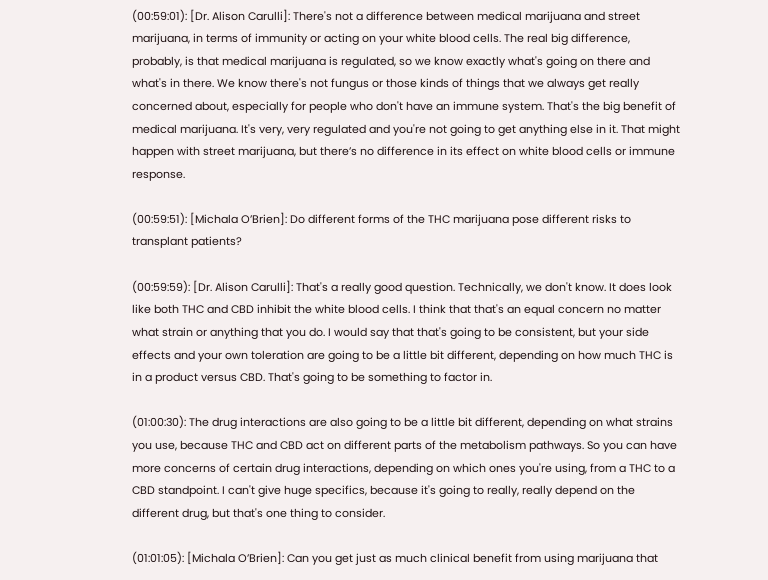(00:59:01): [Dr. Alison Carulli]: There's not a difference between medical marijuana and street marijuana, in terms of immunity or acting on your white blood cells. The real big difference, probably, is that medical marijuana is regulated, so we know exactly what's going on there and what's in there. We know there's not fungus or those kinds of things that we always get really concerned about, especially for people who don't have an immune system. That's the big benefit of medical marijuana. It's very, very regulated and you're not going to get anything else in it. That might happen with street marijuana, but there’s no difference in its effect on white blood cells or immune response.

(00:59:51): [Michala O’Brien]: Do different forms of the THC marijuana pose different risks to transplant patients?

(00:59:59): [Dr. Alison Carulli]: That's a really good question. Technically, we don't know. It does look like both THC and CBD inhibit the white blood cells. I think that that's an equal concern no matter what strain or anything that you do. I would say that that's going to be consistent, but your side effects and your own toleration are going to be a little bit different, depending on how much THC is in a product versus CBD. That's going to be something to factor in.

(01:00:30): The drug interactions are also going to be a little bit different, depending on what strains you use, because THC and CBD act on different parts of the metabolism pathways. So you can have more concerns of certain drug interactions, depending on which ones you're using, from a THC to a CBD standpoint. I can't give huge specifics, because it's going to really, really depend on the different drug, but that's one thing to consider.

(01:01:05): [Michala O’Brien]: Can you get just as much clinical benefit from using marijuana that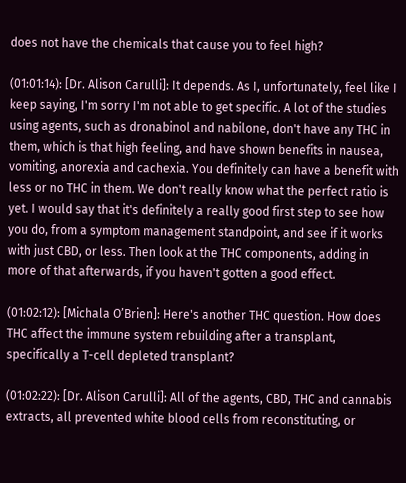does not have the chemicals that cause you to feel high?

(01:01:14): [Dr. Alison Carulli]: It depends. As I, unfortunately, feel like I keep saying, I'm sorry I'm not able to get specific. A lot of the studies using agents, such as dronabinol and nabilone, don't have any THC in them, which is that high feeling, and have shown benefits in nausea, vomiting, anorexia and cachexia. You definitely can have a benefit with less or no THC in them. We don't really know what the perfect ratio is yet. I would say that it's definitely a really good first step to see how you do, from a symptom management standpoint, and see if it works with just CBD, or less. Then look at the THC components, adding in more of that afterwards, if you haven't gotten a good effect.

(01:02:12): [Michala O’Brien]: Here's another THC question. How does THC affect the immune system rebuilding after a transplant, specifically a T-cell depleted transplant?

(01:02:22): [Dr. Alison Carulli]: All of the agents, CBD, THC and cannabis extracts, all prevented white blood cells from reconstituting, or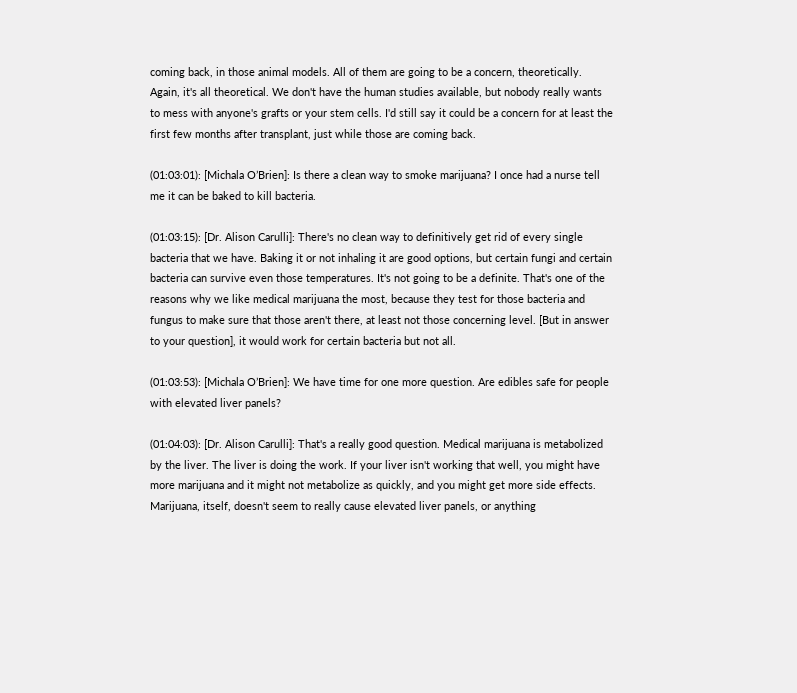coming back, in those animal models. All of them are going to be a concern, theoretically. Again, it's all theoretical. We don't have the human studies available, but nobody really wants to mess with anyone's grafts or your stem cells. I'd still say it could be a concern for at least the first few months after transplant, just while those are coming back.

(01:03:01): [Michala O’Brien]: Is there a clean way to smoke marijuana? I once had a nurse tell me it can be baked to kill bacteria.

(01:03:15): [Dr. Alison Carulli]: There's no clean way to definitively get rid of every single bacteria that we have. Baking it or not inhaling it are good options, but certain fungi and certain bacteria can survive even those temperatures. It's not going to be a definite. That's one of the reasons why we like medical marijuana the most, because they test for those bacteria and fungus to make sure that those aren't there, at least not those concerning level. [But in answer to your question], it would work for certain bacteria but not all.

(01:03:53): [Michala O’Brien]: We have time for one more question. Are edibles safe for people with elevated liver panels?

(01:04:03): [Dr. Alison Carulli]: That's a really good question. Medical marijuana is metabolized by the liver. The liver is doing the work. If your liver isn't working that well, you might have more marijuana and it might not metabolize as quickly, and you might get more side effects. Marijuana, itself, doesn't seem to really cause elevated liver panels, or anything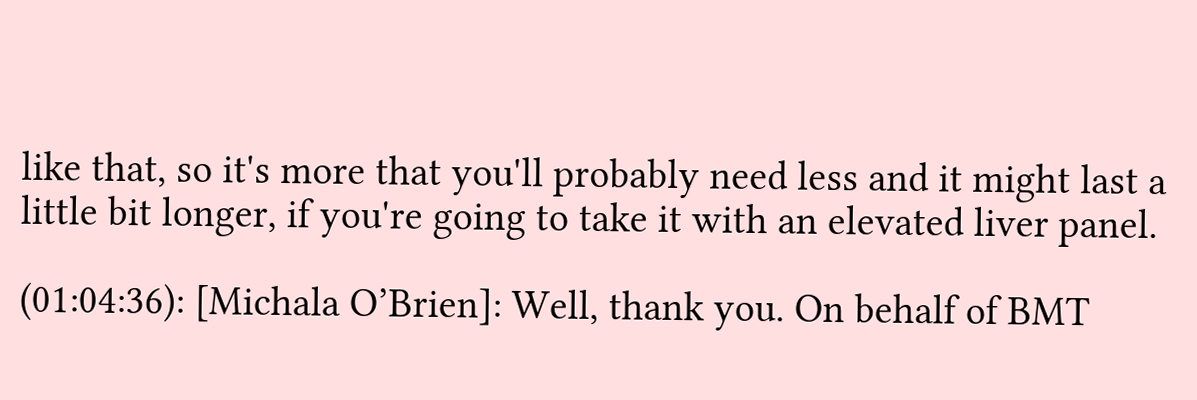like that, so it's more that you'll probably need less and it might last a little bit longer, if you're going to take it with an elevated liver panel.

(01:04:36): [Michala O’Brien]: Well, thank you. On behalf of BMT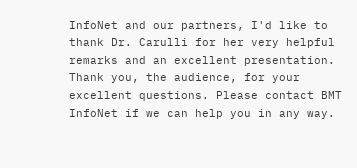InfoNet and our partners, I'd like to thank Dr. Carulli for her very helpful remarks and an excellent presentation. Thank you, the audience, for your excellent questions. Please contact BMT InfoNet if we can help you in any way.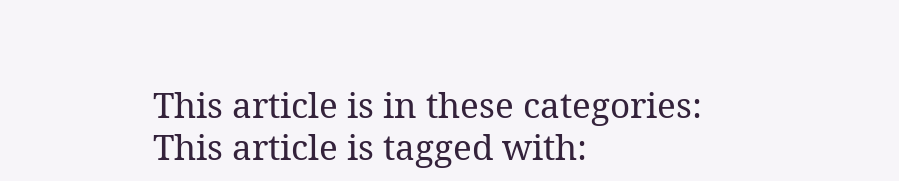This article is in these categories: This article is tagged with: